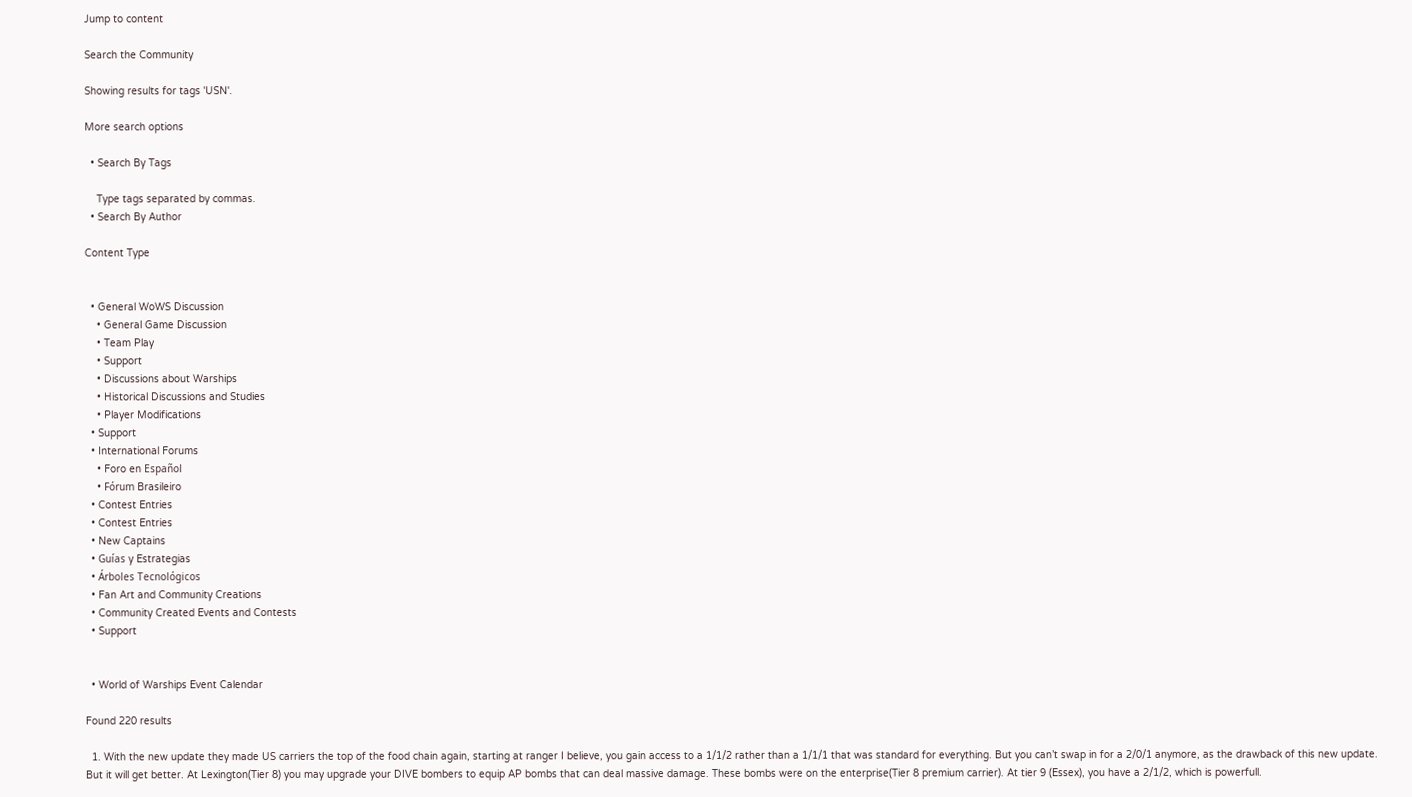Jump to content

Search the Community

Showing results for tags 'USN'.

More search options

  • Search By Tags

    Type tags separated by commas.
  • Search By Author

Content Type


  • General WoWS Discussion
    • General Game Discussion
    • Team Play
    • Support
    • Discussions about Warships
    • Historical Discussions and Studies
    • Player Modifications
  • Support
  • International Forums
    • Foro en Español
    • Fórum Brasileiro
  • Contest Entries
  • Contest Entries
  • New Captains
  • Guías y Estrategias
  • Árboles Tecnológicos
  • Fan Art and Community Creations
  • Community Created Events and Contests
  • Support


  • World of Warships Event Calendar

Found 220 results

  1. With the new update they made US carriers the top of the food chain again, starting at ranger I believe, you gain access to a 1/1/2 rather than a 1/1/1 that was standard for everything. But you can’t swap in for a 2/0/1 anymore, as the drawback of this new update. But it will get better. At Lexington(Tier 8) you may upgrade your DIVE bombers to equip AP bombs that can deal massive damage. These bombs were on the enterprise(Tier 8 premium carrier). At tier 9 (Essex), you have a 2/1/2, which is powerfull.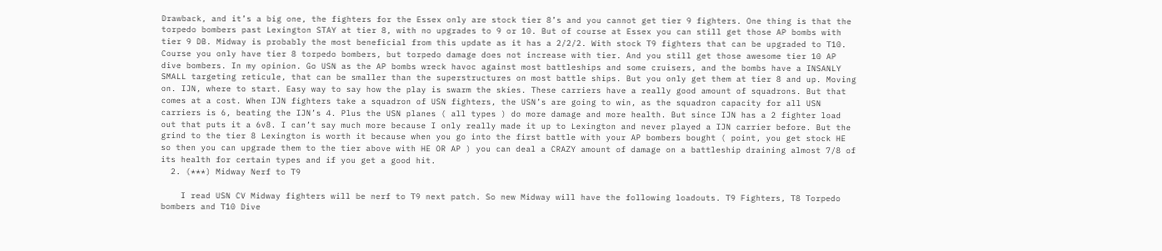Drawback, and it’s a big one, the fighters for the Essex only are stock tier 8’s and you cannot get tier 9 fighters. One thing is that the torpedo bombers past Lexington STAY at tier 8, with no upgrades to 9 or 10. But of course at Essex you can still get those AP bombs with tier 9 DB. Midway is probably the most beneficial from this update as it has a 2/2/2. With stock T9 fighters that can be upgraded to T10. Course you only have tier 8 torpedo bombers, but torpedo damage does not increase with tier. And you still get those awesome tier 10 AP dive bombers. In my opinion. Go USN as the AP bombs wreck havoc against most battleships and some cruisers, and the bombs have a INSANLY SMALL targeting reticule, that can be smaller than the superstructures on most battle ships. But you only get them at tier 8 and up. Moving on. IJN, where to start. Easy way to say how the play is swarm the skies. These carriers have a really good amount of squadrons. But that comes at a cost. When IJN fighters take a squadron of USN fighters, the USN’s are going to win, as the squadron capacity for all USN carriers is 6, beating the IJN’s 4. Plus the USN planes ( all types ) do more damage and more health. But since IJN has a 2 fighter load out that puts it a 6v8. I can’t say much more because I only really made it up to Lexington and never played a IJN carrier before. But the grind to the tier 8 Lexington is worth it because when you go into the first battle with your AP bombers bought ( point, you get stock HE so then you can upgrade them to the tier above with HE OR AP ) you can deal a CRAZY amount of damage on a battleship draining almost 7/8 of its health for certain types and if you get a good hit.
  2. (***) Midway Nerf to T9

    I read USN CV Midway fighters will be nerf to T9 next patch. So new Midway will have the following loadouts. T9 Fighters, T8 Torpedo bombers and T10 Dive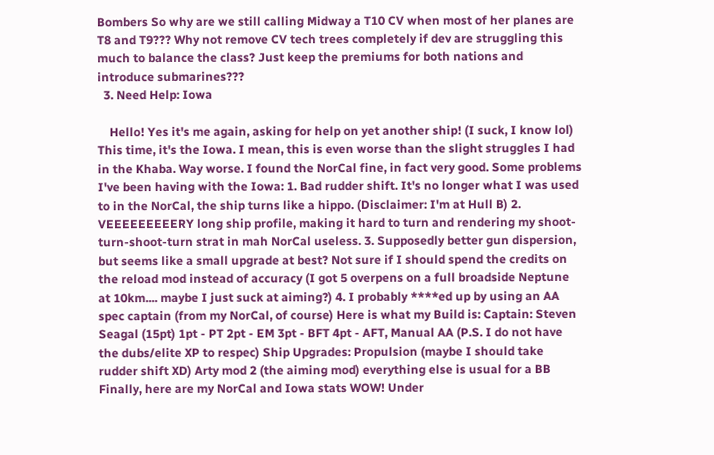Bombers So why are we still calling Midway a T10 CV when most of her planes are T8 and T9??? Why not remove CV tech trees completely if dev are struggling this much to balance the class? Just keep the premiums for both nations and introduce submarines???
  3. Need Help: Iowa

    Hello! Yes it's me again, asking for help on yet another ship! (I suck, I know lol) This time, it's the Iowa. I mean, this is even worse than the slight struggles I had in the Khaba. Way worse. I found the NorCal fine, in fact very good. Some problems I've been having with the Iowa: 1. Bad rudder shift. It's no longer what I was used to in the NorCal, the ship turns like a hippo. (Disclaimer: I'm at Hull B) 2. VEEEEEEEEERY long ship profile, making it hard to turn and rendering my shoot-turn-shoot-turn strat in mah NorCal useless. 3. Supposedly better gun dispersion, but seems like a small upgrade at best? Not sure if I should spend the credits on the reload mod instead of accuracy (I got 5 overpens on a full broadside Neptune at 10km.... maybe I just suck at aiming?) 4. I probably ****ed up by using an AA spec captain (from my NorCal, of course) Here is what my Build is: Captain: Steven Seagal (15pt) 1pt - PT 2pt - EM 3pt - BFT 4pt - AFT, Manual AA (P.S. I do not have the dubs/elite XP to respec) Ship Upgrades: Propulsion (maybe I should take rudder shift XD) Arty mod 2 (the aiming mod) everything else is usual for a BB Finally, here are my NorCal and Iowa stats WOW! Under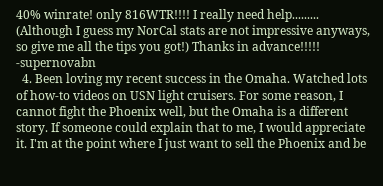40% winrate! only 816WTR!!!! I really need help......... (Although I guess my NorCal stats are not impressive anyways, so give me all the tips you got!) Thanks in advance!!!!! -supernovabn
  4. Been loving my recent success in the Omaha. Watched lots of how-to videos on USN light cruisers. For some reason, I cannot fight the Phoenix well, but the Omaha is a different story. If someone could explain that to me, I would appreciate it. I'm at the point where I just want to sell the Phoenix and be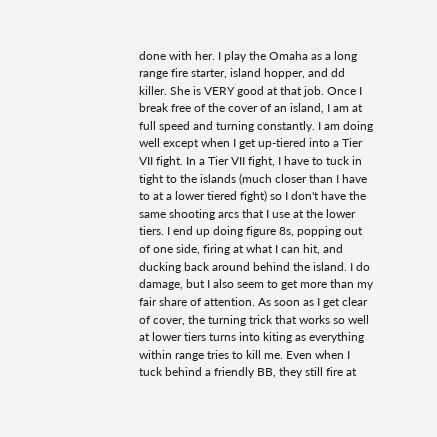done with her. I play the Omaha as a long range fire starter, island hopper, and dd killer. She is VERY good at that job. Once I break free of the cover of an island, I am at full speed and turning constantly. I am doing well except when I get up-tiered into a Tier VII fight. In a Tier VII fight, I have to tuck in tight to the islands (much closer than I have to at a lower tiered fight) so I don't have the same shooting arcs that I use at the lower tiers. I end up doing figure 8s, popping out of one side, firing at what I can hit, and ducking back around behind the island. I do damage, but I also seem to get more than my fair share of attention. As soon as I get clear of cover, the turning trick that works so well at lower tiers turns into kiting as everything within range tries to kill me. Even when I tuck behind a friendly BB, they still fire at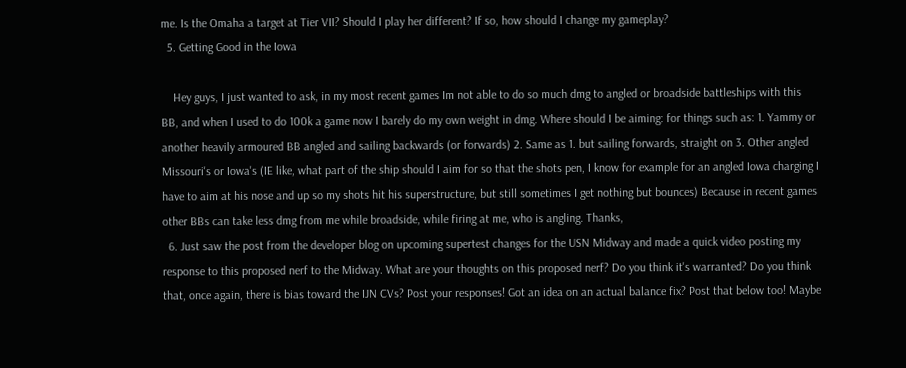me. Is the Omaha a target at Tier VII? Should I play her different? If so, how should I change my gameplay?
  5. Getting Good in the Iowa

    Hey guys, I just wanted to ask, in my most recent games Im not able to do so much dmg to angled or broadside battleships with this BB, and when I used to do 100k a game now I barely do my own weight in dmg. Where should I be aiming: for things such as: 1. Yammy or another heavily armoured BB angled and sailing backwards (or forwards) 2. Same as 1. but sailing forwards, straight on 3. Other angled Missouri's or Iowa's (IE like, what part of the ship should I aim for so that the shots pen, I know for example for an angled Iowa charging I have to aim at his nose and up so my shots hit his superstructure, but still sometimes I get nothing but bounces) Because in recent games other BBs can take less dmg from me while broadside, while firing at me, who is angling. Thanks,
  6. Just saw the post from the developer blog on upcoming supertest changes for the USN Midway and made a quick video posting my response to this proposed nerf to the Midway. What are your thoughts on this proposed nerf? Do you think it's warranted? Do you think that, once again, there is bias toward the IJN CVs? Post your responses! Got an idea on an actual balance fix? Post that below too! Maybe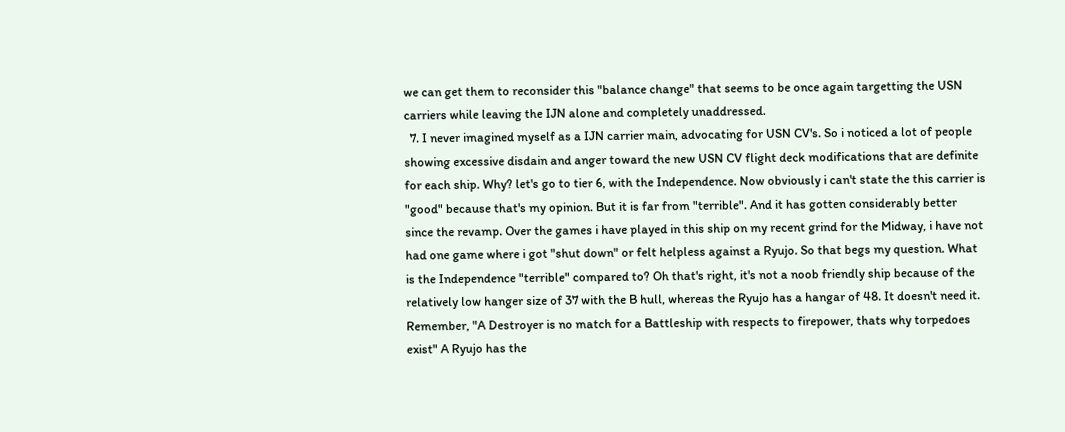we can get them to reconsider this "balance change" that seems to be once again targetting the USN carriers while leaving the IJN alone and completely unaddressed.
  7. I never imagined myself as a IJN carrier main, advocating for USN CV's. So i noticed a lot of people showing excessive disdain and anger toward the new USN CV flight deck modifications that are definite for each ship. Why? let's go to tier 6, with the Independence. Now obviously i can't state the this carrier is "good" because that's my opinion. But it is far from "terrible". And it has gotten considerably better since the revamp. Over the games i have played in this ship on my recent grind for the Midway, i have not had one game where i got "shut down" or felt helpless against a Ryujo. So that begs my question. What is the Independence "terrible" compared to? Oh that's right, it's not a noob friendly ship because of the relatively low hanger size of 37 with the B hull, whereas the Ryujo has a hangar of 48. It doesn't need it. Remember, "A Destroyer is no match for a Battleship with respects to firepower, thats why torpedoes exist" A Ryujo has the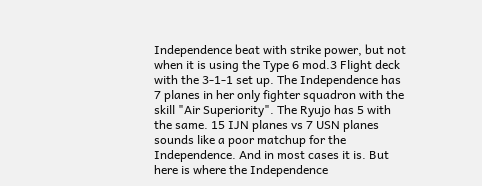Independence beat with strike power, but not when it is using the Type 6 mod.3 Flight deck with the 3-1-1 set up. The Independence has 7 planes in her only fighter squadron with the skill "Air Superiority". The Ryujo has 5 with the same. 15 IJN planes vs 7 USN planes sounds like a poor matchup for the Independence. And in most cases it is. But here is where the Independence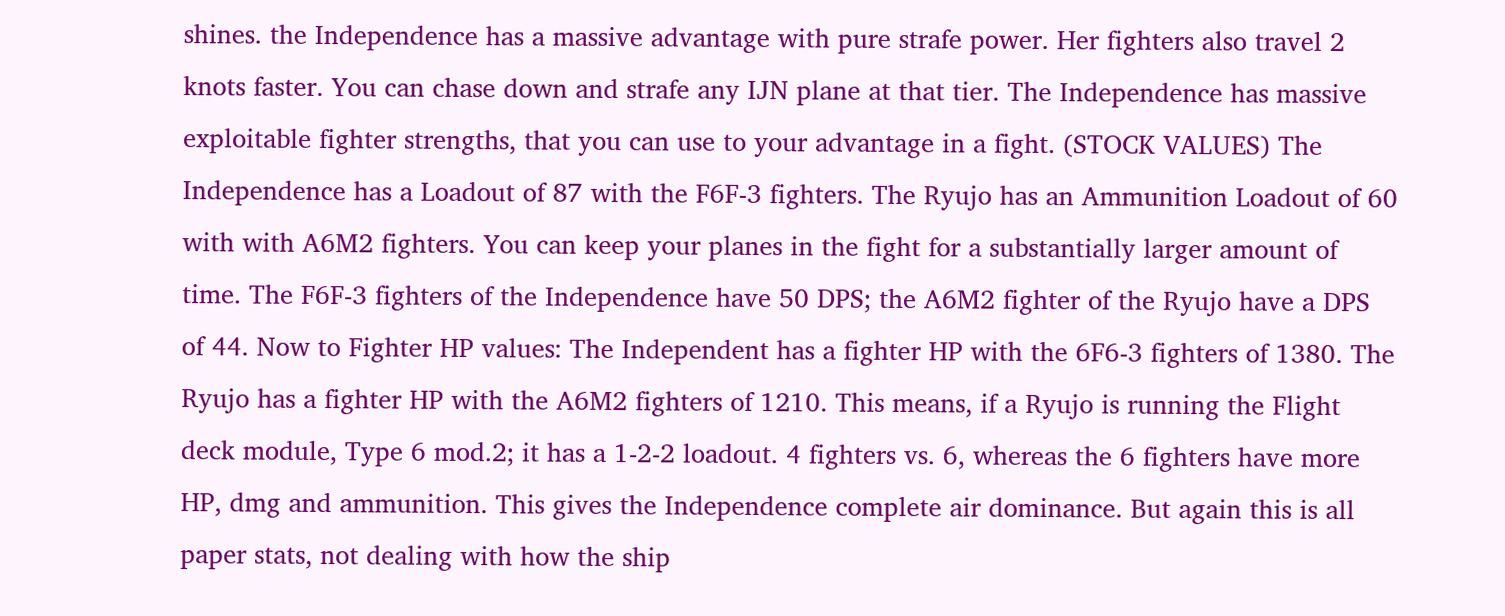shines. the Independence has a massive advantage with pure strafe power. Her fighters also travel 2 knots faster. You can chase down and strafe any IJN plane at that tier. The Independence has massive exploitable fighter strengths, that you can use to your advantage in a fight. (STOCK VALUES) The Independence has a Loadout of 87 with the F6F-3 fighters. The Ryujo has an Ammunition Loadout of 60 with with A6M2 fighters. You can keep your planes in the fight for a substantially larger amount of time. The F6F-3 fighters of the Independence have 50 DPS; the A6M2 fighter of the Ryujo have a DPS of 44. Now to Fighter HP values: The Independent has a fighter HP with the 6F6-3 fighters of 1380. The Ryujo has a fighter HP with the A6M2 fighters of 1210. This means, if a Ryujo is running the Flight deck module, Type 6 mod.2; it has a 1-2-2 loadout. 4 fighters vs. 6, whereas the 6 fighters have more HP, dmg and ammunition. This gives the Independence complete air dominance. But again this is all paper stats, not dealing with how the ship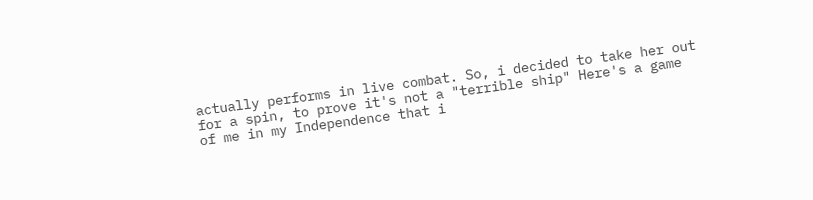actually performs in live combat. So, i decided to take her out for a spin, to prove it's not a "terrible ship" Here's a game of me in my Independence that i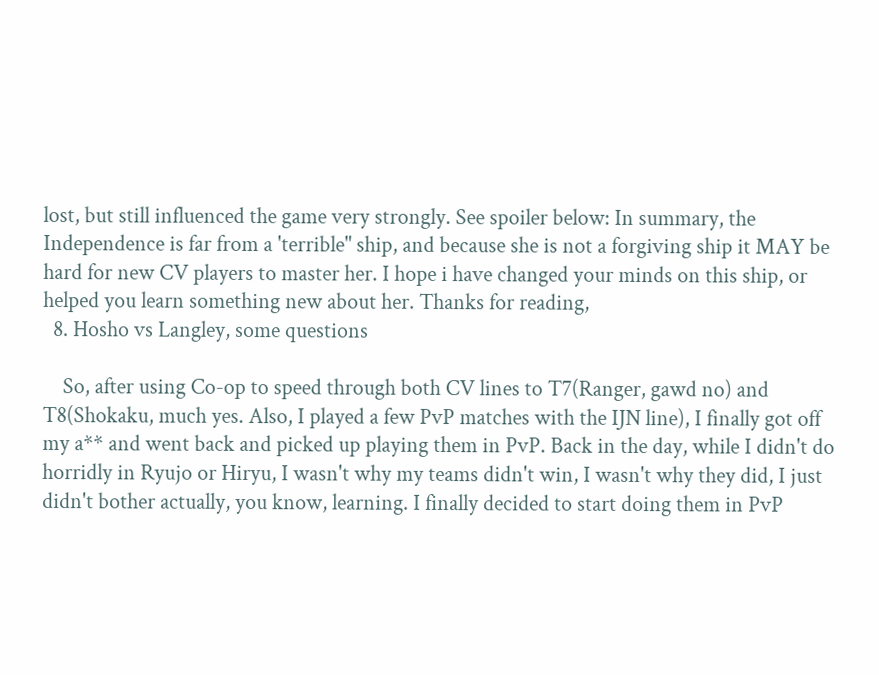lost, but still influenced the game very strongly. See spoiler below: In summary, the Independence is far from a 'terrible" ship, and because she is not a forgiving ship it MAY be hard for new CV players to master her. I hope i have changed your minds on this ship, or helped you learn something new about her. Thanks for reading,
  8. Hosho vs Langley, some questions

    So, after using Co-op to speed through both CV lines to T7(Ranger, gawd no) and T8(Shokaku, much yes. Also, I played a few PvP matches with the IJN line), I finally got off my a** and went back and picked up playing them in PvP. Back in the day, while I didn't do horridly in Ryujo or Hiryu, I wasn't why my teams didn't win, I wasn't why they did, I just didn't bother actually, you know, learning. I finally decided to start doing them in PvP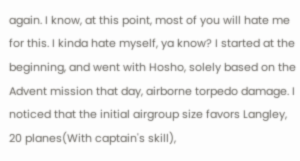again. I know, at this point, most of you will hate me for this. I kinda hate myself, ya know? I started at the beginning, and went with Hosho, solely based on the Advent mission that day, airborne torpedo damage. I noticed that the initial airgroup size favors Langley, 20 planes(With captain's skill),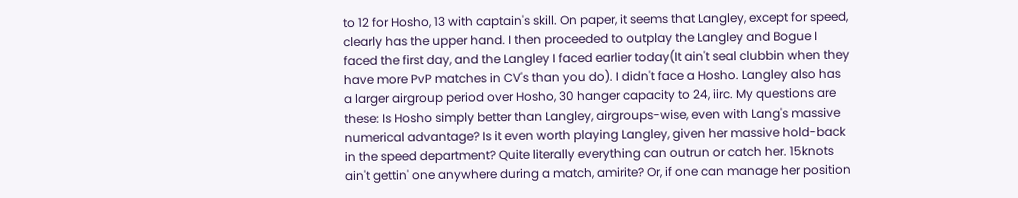to 12 for Hosho, 13 with captain's skill. On paper, it seems that Langley, except for speed, clearly has the upper hand. I then proceeded to outplay the Langley and Bogue I faced the first day, and the Langley I faced earlier today(It ain't seal clubbin when they have more PvP matches in CV's than you do). I didn't face a Hosho. Langley also has a larger airgroup period over Hosho, 30 hanger capacity to 24, iirc. My questions are these: Is Hosho simply better than Langley, airgroups-wise, even with Lang's massive numerical advantage? Is it even worth playing Langley, given her massive hold-back in the speed department? Quite literally everything can outrun or catch her. 15knots ain't gettin' one anywhere during a match, amirite? Or, if one can manage her position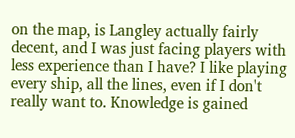on the map, is Langley actually fairly decent, and I was just facing players with less experience than I have? I like playing every ship, all the lines, even if I don't really want to. Knowledge is gained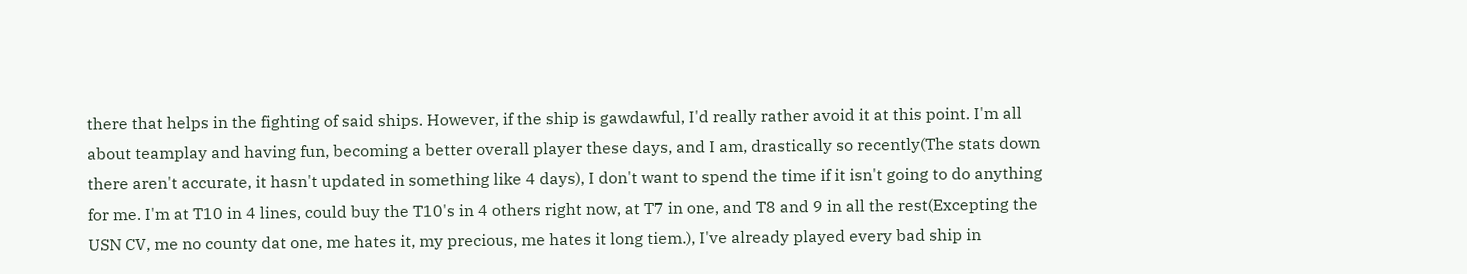there that helps in the fighting of said ships. However, if the ship is gawdawful, I'd really rather avoid it at this point. I'm all about teamplay and having fun, becoming a better overall player these days, and I am, drastically so recently(The stats down there aren't accurate, it hasn't updated in something like 4 days), I don't want to spend the time if it isn't going to do anything for me. I'm at T10 in 4 lines, could buy the T10's in 4 others right now, at T7 in one, and T8 and 9 in all the rest(Excepting the USN CV, me no county dat one, me hates it, my precious, me hates it long tiem.), I've already played every bad ship in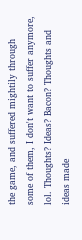the game, and suffered mightily through some of them, I don't want to suffer anymore, lol. Thoughts? Ideas? Bacon? Thoughts and ideas made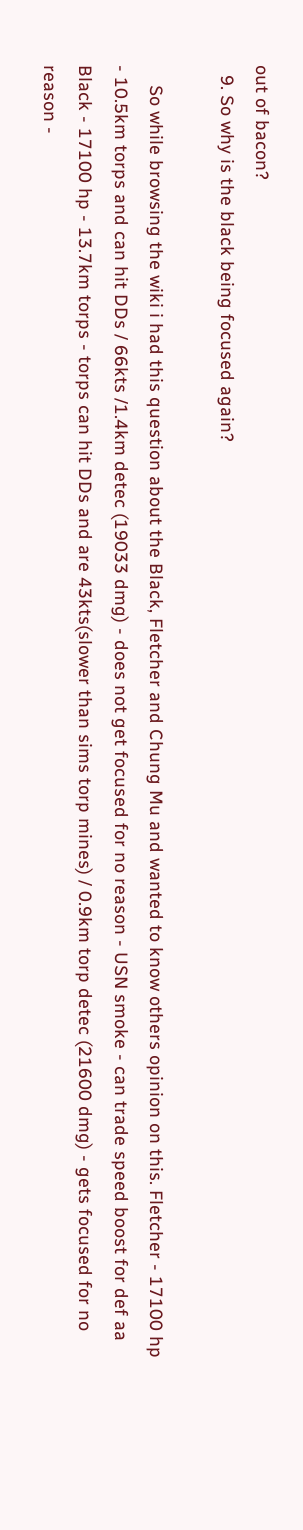out of bacon?
  9. So why is the black being focused again?

    So while browsing the wiki i had this question about the Black, Fletcher and Chung Mu and wanted to know others opinion on this. Fletcher - 17100 hp - 10.5km torps and can hit DDs / 66kts /1.4km detec (19033 dmg) - does not get focused for no reason - USN smoke - can trade speed boost for def aa Black - 17100 hp - 13.7km torps - torps can hit DDs and are 43kts(slower than sims torp mines) / 0.9km torp detec (21600 dmg) - gets focused for no reason -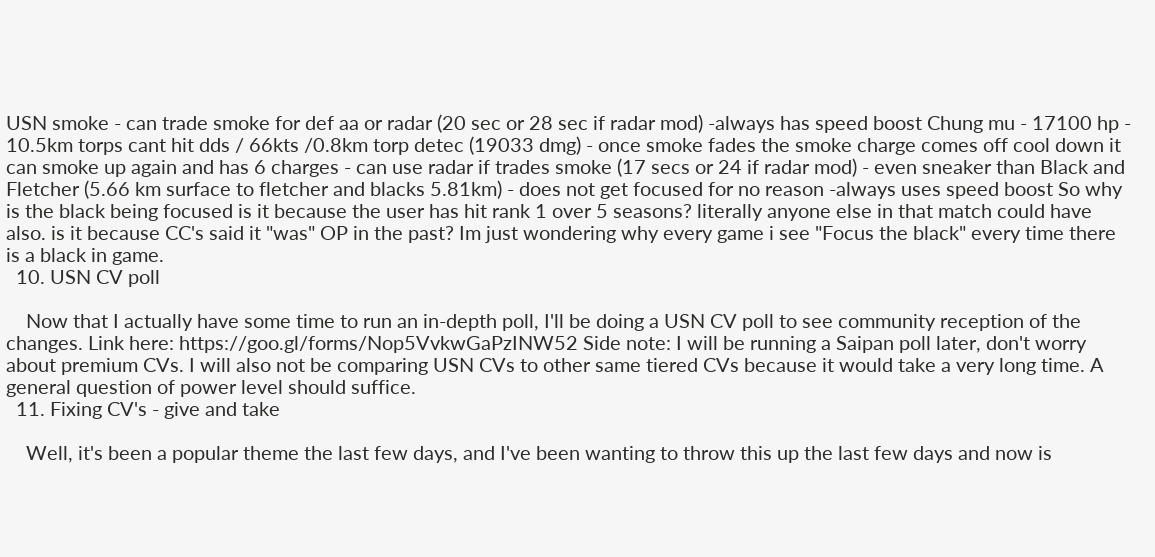USN smoke - can trade smoke for def aa or radar (20 sec or 28 sec if radar mod) -always has speed boost Chung mu - 17100 hp - 10.5km torps cant hit dds / 66kts /0.8km torp detec (19033 dmg) - once smoke fades the smoke charge comes off cool down it can smoke up again and has 6 charges - can use radar if trades smoke (17 secs or 24 if radar mod) - even sneaker than Black and Fletcher (5.66 km surface to fletcher and blacks 5.81km) - does not get focused for no reason -always uses speed boost So why is the black being focused is it because the user has hit rank 1 over 5 seasons? literally anyone else in that match could have also. is it because CC's said it "was" OP in the past? Im just wondering why every game i see "Focus the black" every time there is a black in game.
  10. USN CV poll

    Now that I actually have some time to run an in-depth poll, I'll be doing a USN CV poll to see community reception of the changes. Link here: https://goo.gl/forms/Nop5VvkwGaPzINW52 Side note: I will be running a Saipan poll later, don't worry about premium CVs. I will also not be comparing USN CVs to other same tiered CVs because it would take a very long time. A general question of power level should suffice.
  11. Fixing CV's - give and take

    Well, it's been a popular theme the last few days, and I've been wanting to throw this up the last few days and now is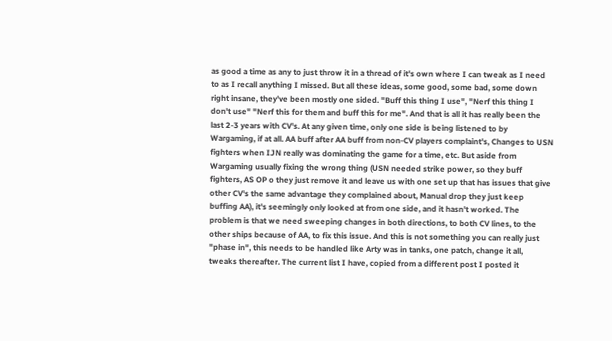as good a time as any to just throw it in a thread of it's own where I can tweak as I need to as I recall anything I missed. But all these ideas, some good, some bad, some down right insane, they've been mostly one sided. "Buff this thing I use", "Nerf this thing I don't use" "Nerf this for them and buff this for me". And that is all it has really been the last 2-3 years with CV's. At any given time, only one side is being listened to by Wargaming, if at all. AA buff after AA buff from non-CV players complaint's, Changes to USN fighters when IJN really was dominating the game for a time, etc. But aside from Wargaming usually fixing the wrong thing (USN needed strike power, so they buff fighters, AS OP o they just remove it and leave us with one set up that has issues that give other CV's the same advantage they complained about, Manual drop they just keep buffing AA), it's seemingly only looked at from one side, and it hasn't worked. The problem is that we need sweeping changes in both directions, to both CV lines, to the other ships because of AA, to fix this issue. And this is not something you can really just "phase in", this needs to be handled like Arty was in tanks, one patch, change it all, tweaks thereafter. The current list I have, copied from a different post I posted it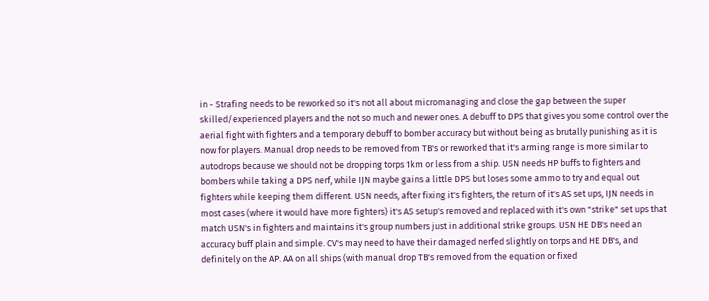in - Strafing needs to be reworked so it's not all about micromanaging and close the gap between the super skilled/experienced players and the not so much and newer ones. A debuff to DPS that gives you some control over the aerial fight with fighters and a temporary debuff to bomber accuracy but without being as brutally punishing as it is now for players. Manual drop needs to be removed from TB's or reworked that it's arming range is more similar to autodrops because we should not be dropping torps 1km or less from a ship. USN needs HP buffs to fighters and bombers while taking a DPS nerf, while IJN maybe gains a little DPS but loses some ammo to try and equal out fighters while keeping them different. USN needs, after fixing it's fighters, the return of it's AS set ups, IJN needs in most cases (where it would have more fighters) it's AS setup's removed and replaced with it's own "strike" set ups that match USN's in fighters and maintains it's group numbers just in additional strike groups. USN HE DB's need an accuracy buff plain and simple. CV's may need to have their damaged nerfed slightly on torps and HE DB's, and definitely on the AP. AA on all ships (with manual drop TB's removed from the equation or fixed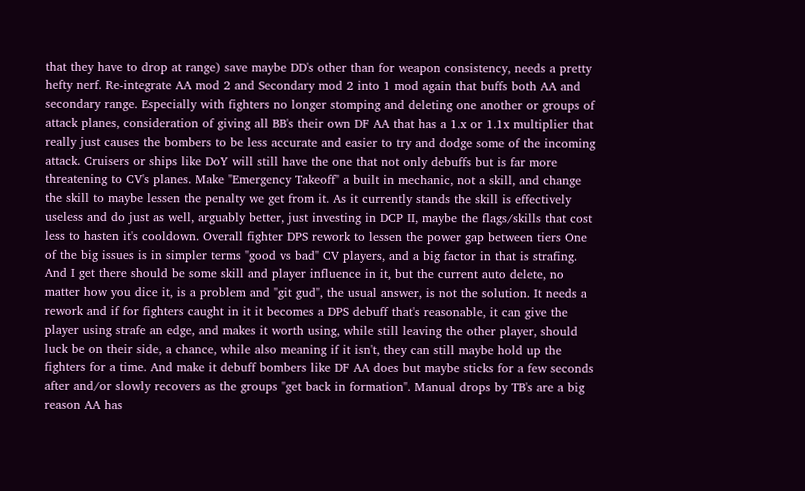that they have to drop at range) save maybe DD's other than for weapon consistency, needs a pretty hefty nerf. Re-integrate AA mod 2 and Secondary mod 2 into 1 mod again that buffs both AA and secondary range. Especially with fighters no longer stomping and deleting one another or groups of attack planes, consideration of giving all BB's their own DF AA that has a 1.x or 1.1x multiplier that really just causes the bombers to be less accurate and easier to try and dodge some of the incoming attack. Cruisers or ships like DoY will still have the one that not only debuffs but is far more threatening to CV's planes. Make "Emergency Takeoff" a built in mechanic, not a skill, and change the skill to maybe lessen the penalty we get from it. As it currently stands the skill is effectively useless and do just as well, arguably better, just investing in DCP II, maybe the flags/skills that cost less to hasten it's cooldown. Overall fighter DPS rework to lessen the power gap between tiers One of the big issues is in simpler terms "good vs bad" CV players, and a big factor in that is strafing. And I get there should be some skill and player influence in it, but the current auto delete, no matter how you dice it, is a problem and "git gud", the usual answer, is not the solution. It needs a rework and if for fighters caught in it it becomes a DPS debuff that's reasonable, it can give the player using strafe an edge, and makes it worth using, while still leaving the other player, should luck be on their side, a chance, while also meaning if it isn't, they can still maybe hold up the fighters for a time. And make it debuff bombers like DF AA does but maybe sticks for a few seconds after and/or slowly recovers as the groups "get back in formation". Manual drops by TB's are a big reason AA has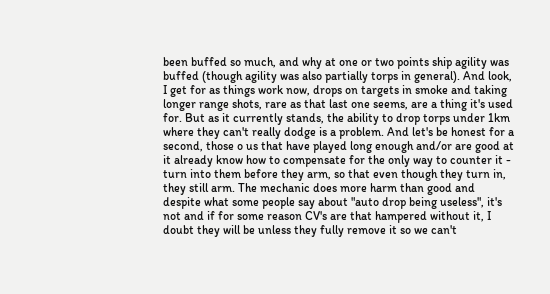been buffed so much, and why at one or two points ship agility was buffed (though agility was also partially torps in general). And look, I get for as things work now, drops on targets in smoke and taking longer range shots, rare as that last one seems, are a thing it's used for. But as it currently stands, the ability to drop torps under 1km where they can't really dodge is a problem. And let's be honest for a second, those o us that have played long enough and/or are good at it already know how to compensate for the only way to counter it - turn into them before they arm, so that even though they turn in, they still arm. The mechanic does more harm than good and despite what some people say about "auto drop being useless", it's not and if for some reason CV's are that hampered without it, I doubt they will be unless they fully remove it so we can't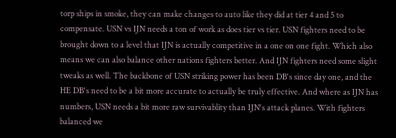torp ships in smoke, they can make changes to auto like they did at tier 4 and 5 to compensate. USN vs IJN needs a ton of work as does tier vs tier. USN fighters need to be brought down to a level that IJN is actually competitive in a one on one fight. Which also means we can also balance other nations fighters better. And IJN fighters need some slight tweaks as well. The backbone of USN striking power has been DB's since day one, and the HE DB's need to be a bit more accurate to actually be truly effective. And where as IJN has numbers, USN needs a bit more raw survivablity than IJN's attack planes. With fighters balanced we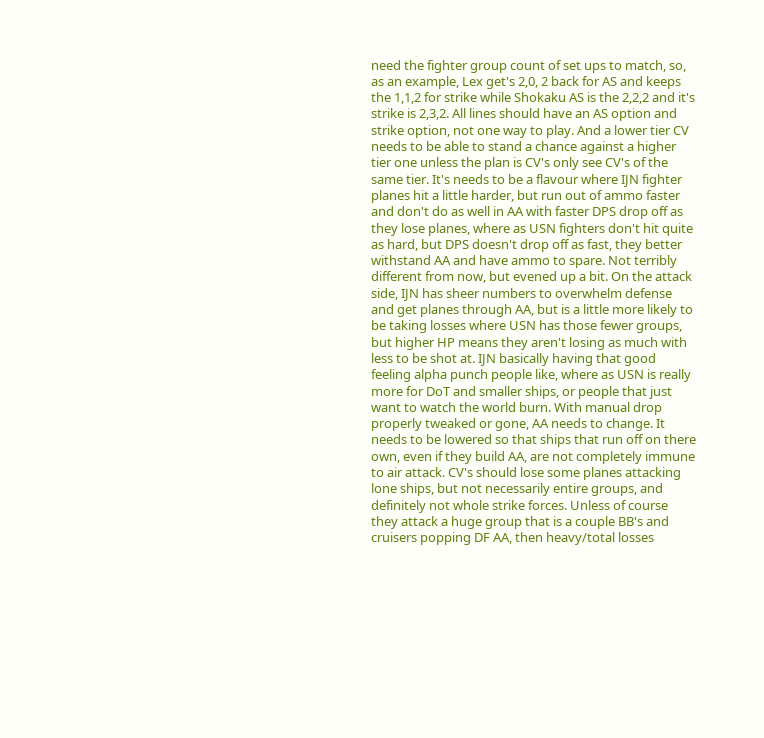need the fighter group count of set ups to match, so, as an example, Lex get's 2,0, 2 back for AS and keeps the 1,1,2 for strike while Shokaku AS is the 2,2,2 and it's strike is 2,3,2. All lines should have an AS option and strike option, not one way to play. And a lower tier CV needs to be able to stand a chance against a higher tier one unless the plan is CV's only see CV's of the same tier. It's needs to be a flavour where IJN fighter planes hit a little harder, but run out of ammo faster and don't do as well in AA with faster DPS drop off as they lose planes, where as USN fighters don't hit quite as hard, but DPS doesn't drop off as fast, they better withstand AA and have ammo to spare. Not terribly different from now, but evened up a bit. On the attack side, IJN has sheer numbers to overwhelm defense and get planes through AA, but is a little more likely to be taking losses where USN has those fewer groups, but higher HP means they aren't losing as much with less to be shot at. IJN basically having that good feeling alpha punch people like, where as USN is really more for DoT and smaller ships, or people that just want to watch the world burn. With manual drop properly tweaked or gone, AA needs to change. It needs to be lowered so that ships that run off on there own, even if they build AA, are not completely immune to air attack. CV's should lose some planes attacking lone ships, but not necessarily entire groups, and definitely not whole strike forces. Unless of course they attack a huge group that is a couple BB's and cruisers popping DF AA, then heavy/total losses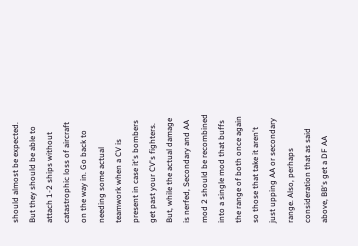should almost be expected. But they should be able to attach 1-2 ships without catastrophic loss of aircraft on the way in. Go back to needing some actual teamwork when a CV is present in case it's bombers get past your CV's fighters. But, while the actual damage is nerfed, Secondary and AA mod 2 should be recombined into a single mod that buffs the range of both once again so those that take it aren't just upping AA or secondary range. Also, perhaps consideration that as said above, BB's get a DF AA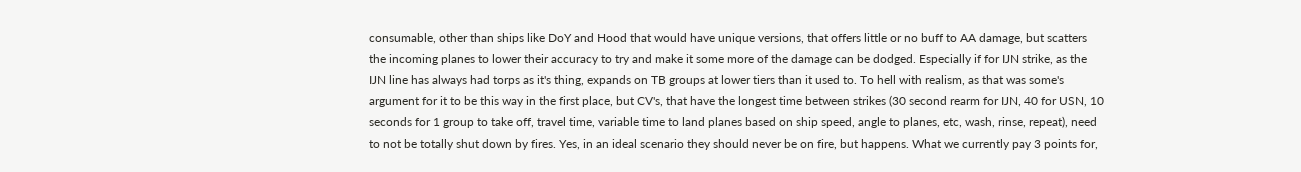consumable, other than ships like DoY and Hood that would have unique versions, that offers little or no buff to AA damage, but scatters the incoming planes to lower their accuracy to try and make it some more of the damage can be dodged. Especially if for IJN strike, as the IJN line has always had torps as it's thing, expands on TB groups at lower tiers than it used to. To hell with realism, as that was some's argument for it to be this way in the first place, but CV's, that have the longest time between strikes (30 second rearm for IJN, 40 for USN, 10 seconds for 1 group to take off, travel time, variable time to land planes based on ship speed, angle to planes, etc, wash, rinse, repeat), need to not be totally shut down by fires. Yes, in an ideal scenario they should never be on fire, but happens. What we currently pay 3 points for,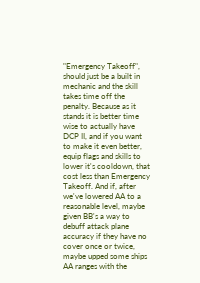"Emergency Takeoff", should just be a built in mechanic and the skill takes time off the penalty. Because as it stands it is better time wise to actually have DCP II, and if you want to make it even better, equip flags and skills to lower it's cooldown, that cost less than Emergency Takeoff. And if, after we've lowered AA to a reasonable level, maybe given BB's a way to debuff attack plane accuracy if they have no cover once or twice, maybe upped some ships AA ranges with the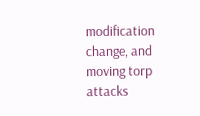modification change, and moving torp attacks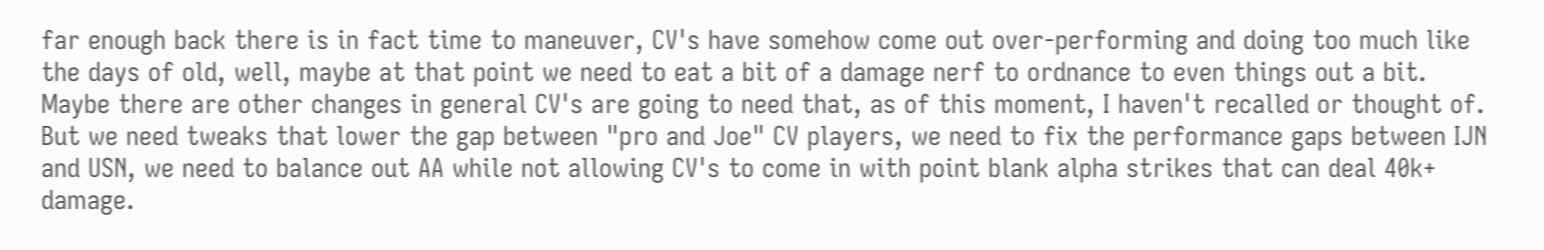far enough back there is in fact time to maneuver, CV's have somehow come out over-performing and doing too much like the days of old, well, maybe at that point we need to eat a bit of a damage nerf to ordnance to even things out a bit. Maybe there are other changes in general CV's are going to need that, as of this moment, I haven't recalled or thought of. But we need tweaks that lower the gap between "pro and Joe" CV players, we need to fix the performance gaps between IJN and USN, we need to balance out AA while not allowing CV's to come in with point blank alpha strikes that can deal 40k+ damage.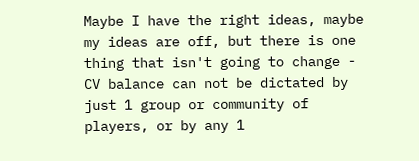Maybe I have the right ideas, maybe my ideas are off, but there is one thing that isn't going to change - CV balance can not be dictated by just 1 group or community of players, or by any 1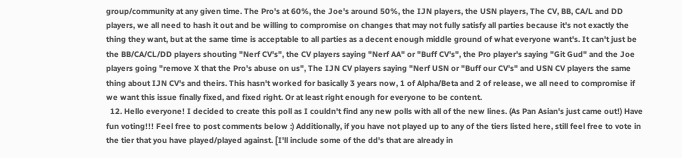group/community at any given time. The Pro's at 60%, the Joe's around 50%, the IJN players, the USN players, The CV, BB, CA/L and DD players, we all need to hash it out and be willing to compromise on changes that may not fully satisfy all parties because it's not exactly the thing they want, but at the same time is acceptable to all parties as a decent enough middle ground of what everyone want's. It can't just be the BB/CA/CL/DD players shouting "Nerf CV's", the CV players saying "Nerf AA" or "Buff CV's", the Pro player's saying "Git Gud" and the Joe players going "remove X that the Pro's abuse on us", The IJN CV players saying "Nerf USN or "Buff our CV's" and USN CV players the same thing about IJN CV's and theirs. This hasn't worked for basically 3 years now, 1 of Alpha/Beta and 2 of release, we all need to compromise if we want this issue finally fixed, and fixed right. Or at least right enough for everyone to be content.
  12. Hello everyone! I decided to create this poll as I couldn't find any new polls with all of the new lines. (As Pan Asian's just came out!) Have fun voting!!! Feel free to post comments below :) Additionally, if you have not played up to any of the tiers listed here, still feel free to vote in the tier that you have played/played against. [I'll include some of the dd's that are already in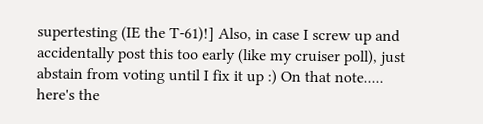supertesting (IE the T-61)!] Also, in case I screw up and accidentally post this too early (like my cruiser poll), just abstain from voting until I fix it up :) On that note..... here's the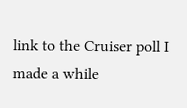link to the Cruiser poll I made a while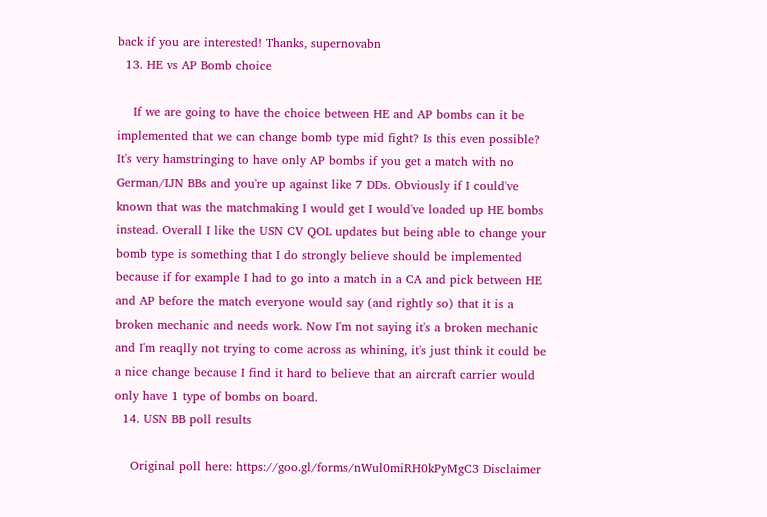back if you are interested! Thanks, supernovabn
  13. HE vs AP Bomb choice

    If we are going to have the choice between HE and AP bombs can it be implemented that we can change bomb type mid fight? Is this even possible? It's very hamstringing to have only AP bombs if you get a match with no German/IJN BBs and you're up against like 7 DDs. Obviously if I could've known that was the matchmaking I would get I would've loaded up HE bombs instead. Overall I like the USN CV QOL updates but being able to change your bomb type is something that I do strongly believe should be implemented because if for example I had to go into a match in a CA and pick between HE and AP before the match everyone would say (and rightly so) that it is a broken mechanic and needs work. Now I'm not saying it's a broken mechanic and I'm reaqlly not trying to come across as whining, it's just think it could be a nice change because I find it hard to believe that an aircraft carrier would only have 1 type of bombs on board.
  14. USN BB poll results

    Original poll here: https://goo.gl/forms/nWul0miRH0kPyMgC3 Disclaimer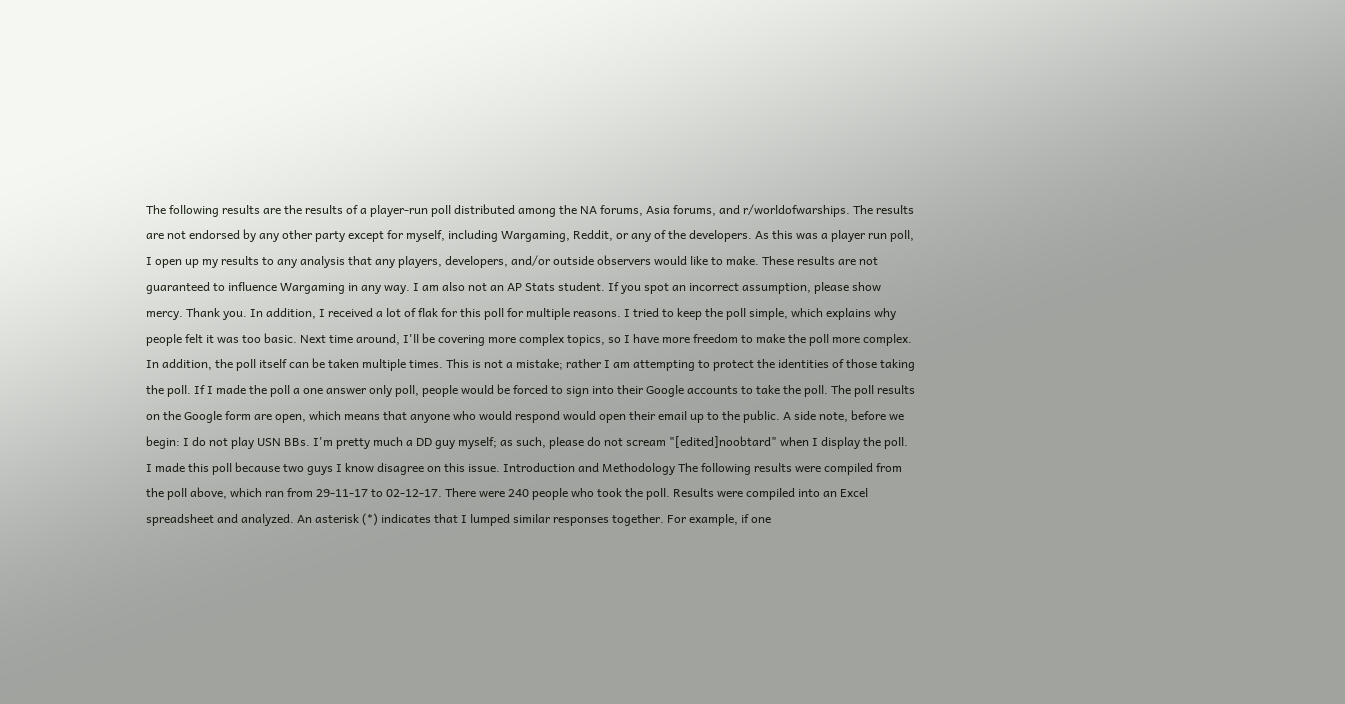The following results are the results of a player-run poll distributed among the NA forums, Asia forums, and r/worldofwarships. The results are not endorsed by any other party except for myself, including Wargaming, Reddit, or any of the developers. As this was a player run poll, I open up my results to any analysis that any players, developers, and/or outside observers would like to make. These results are not guaranteed to influence Wargaming in any way. I am also not an AP Stats student. If you spot an incorrect assumption, please show mercy. Thank you. In addition, I received a lot of flak for this poll for multiple reasons. I tried to keep the poll simple, which explains why people felt it was too basic. Next time around, I'll be covering more complex topics, so I have more freedom to make the poll more complex. In addition, the poll itself can be taken multiple times. This is not a mistake; rather I am attempting to protect the identities of those taking the poll. If I made the poll a one answer only poll, people would be forced to sign into their Google accounts to take the poll. The poll results on the Google form are open, which means that anyone who would respond would open their email up to the public. A side note, before we begin: I do not play USN BBs. I'm pretty much a DD guy myself; as such, please do not scream "[edited]noobtard" when I display the poll. I made this poll because two guys I know disagree on this issue. Introduction and Methodology The following results were compiled from the poll above, which ran from 29-11-17 to 02-12-17. There were 240 people who took the poll. Results were compiled into an Excel spreadsheet and analyzed. An asterisk (*) indicates that I lumped similar responses together. For example, if one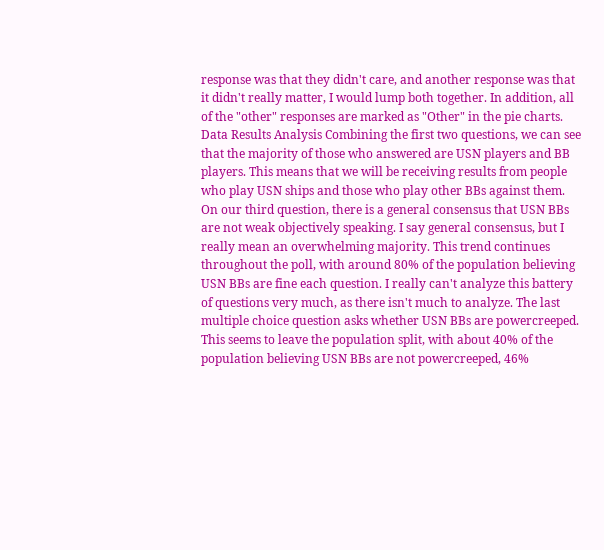response was that they didn't care, and another response was that it didn't really matter, I would lump both together. In addition, all of the "other" responses are marked as "Other" in the pie charts. Data Results Analysis Combining the first two questions, we can see that the majority of those who answered are USN players and BB players. This means that we will be receiving results from people who play USN ships and those who play other BBs against them. On our third question, there is a general consensus that USN BBs are not weak objectively speaking. I say general consensus, but I really mean an overwhelming majority. This trend continues throughout the poll, with around 80% of the population believing USN BBs are fine each question. I really can't analyze this battery of questions very much, as there isn't much to analyze. The last multiple choice question asks whether USN BBs are powercreeped. This seems to leave the population split, with about 40% of the population believing USN BBs are not powercreeped, 46%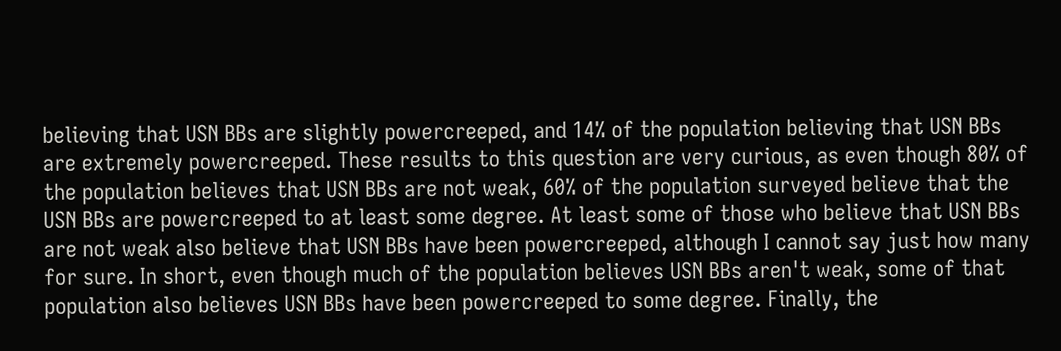believing that USN BBs are slightly powercreeped, and 14% of the population believing that USN BBs are extremely powercreeped. These results to this question are very curious, as even though 80% of the population believes that USN BBs are not weak, 60% of the population surveyed believe that the USN BBs are powercreeped to at least some degree. At least some of those who believe that USN BBs are not weak also believe that USN BBs have been powercreeped, although I cannot say just how many for sure. In short, even though much of the population believes USN BBs aren't weak, some of that population also believes USN BBs have been powercreeped to some degree. Finally, the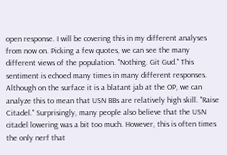open response. I will be covering this in my different analyses from now on. Picking a few quotes, we can see the many different views of the population. "Nothing. Git Gud." This sentiment is echoed many times in many different responses. Although on the surface it is a blatant jab at the OP, we can analyze this to mean that USN BBs are relatively high skill. "Raise Citadel." Surprisingly, many people also believe that the USN citadel lowering was a bit too much. However, this is often times the only nerf that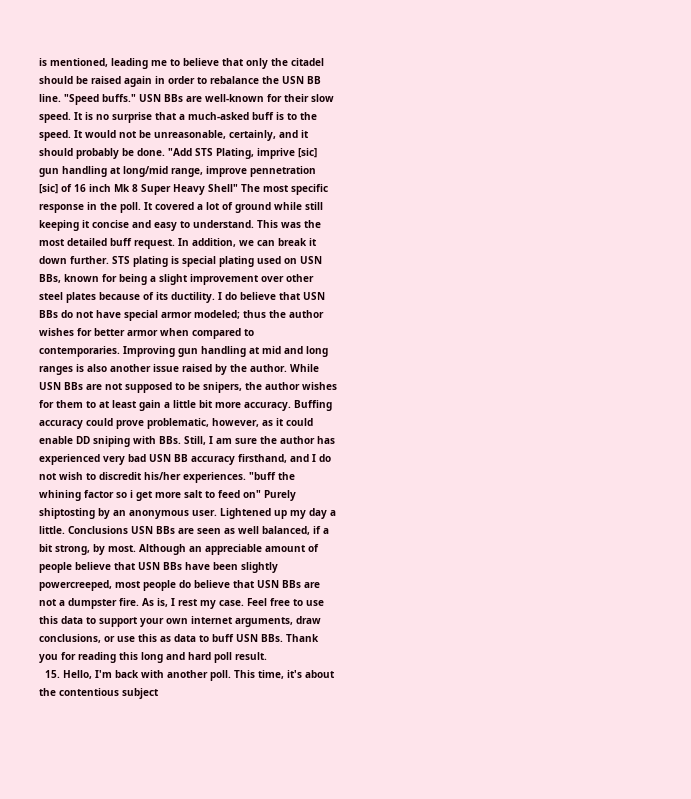is mentioned, leading me to believe that only the citadel should be raised again in order to rebalance the USN BB line. "Speed buffs." USN BBs are well-known for their slow speed. It is no surprise that a much-asked buff is to the speed. It would not be unreasonable, certainly, and it should probably be done. "Add STS Plating, imprive [sic] gun handling at long/mid range, improve pennetration [sic] of 16 inch Mk 8 Super Heavy Shell" The most specific response in the poll. It covered a lot of ground while still keeping it concise and easy to understand. This was the most detailed buff request. In addition, we can break it down further. STS plating is special plating used on USN BBs, known for being a slight improvement over other steel plates because of its ductility. I do believe that USN BBs do not have special armor modeled; thus the author wishes for better armor when compared to contemporaries. Improving gun handling at mid and long ranges is also another issue raised by the author. While USN BBs are not supposed to be snipers, the author wishes for them to at least gain a little bit more accuracy. Buffing accuracy could prove problematic, however, as it could enable DD sniping with BBs. Still, I am sure the author has experienced very bad USN BB accuracy firsthand, and I do not wish to discredit his/her experiences. "buff the whining factor so i get more salt to feed on" Purely shiptosting by an anonymous user. Lightened up my day a little. Conclusions USN BBs are seen as well balanced, if a bit strong, by most. Although an appreciable amount of people believe that USN BBs have been slightly powercreeped, most people do believe that USN BBs are not a dumpster fire. As is, I rest my case. Feel free to use this data to support your own internet arguments, draw conclusions, or use this as data to buff USN BBs. Thank you for reading this long and hard poll result.
  15. Hello, I'm back with another poll. This time, it's about the contentious subject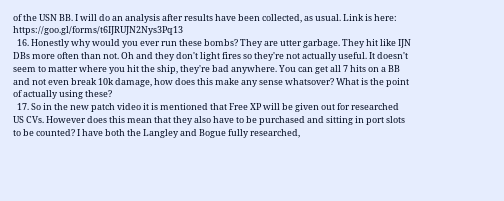of the USN BB. I will do an analysis after results have been collected, as usual. Link is here: https://goo.gl/forms/t6IJRUJN2Nys3Pq13
  16. Honestly why would you ever run these bombs? They are utter garbage. They hit like IJN DBs more often than not. Oh and they don't light fires so they're not actually useful. It doesn't seem to matter where you hit the ship, they're bad anywhere. You can get all 7 hits on a BB and not even break 10k damage, how does this make any sense whatsover? What is the point of actually using these?
  17. So in the new patch video it is mentioned that Free XP will be given out for researched US CVs. However does this mean that they also have to be purchased and sitting in port slots to be counted? I have both the Langley and Bogue fully researched,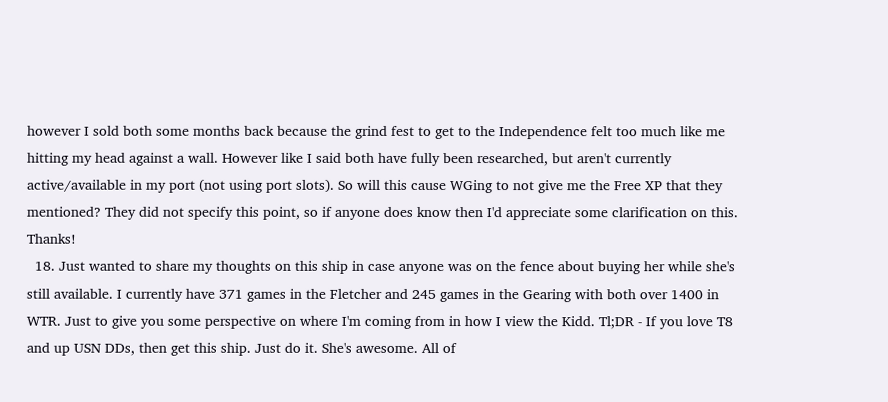however I sold both some months back because the grind fest to get to the Independence felt too much like me hitting my head against a wall. However like I said both have fully been researched, but aren't currently active/available in my port (not using port slots). So will this cause WGing to not give me the Free XP that they mentioned? They did not specify this point, so if anyone does know then I'd appreciate some clarification on this. Thanks!
  18. Just wanted to share my thoughts on this ship in case anyone was on the fence about buying her while she's still available. I currently have 371 games in the Fletcher and 245 games in the Gearing with both over 1400 in WTR. Just to give you some perspective on where I'm coming from in how I view the Kidd. Tl;DR - If you love T8 and up USN DDs, then get this ship. Just do it. She's awesome. All of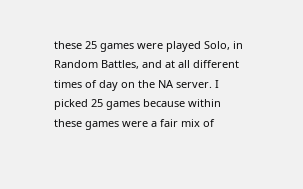these 25 games were played Solo, in Random Battles, and at all different times of day on the NA server. I picked 25 games because within these games were a fair mix of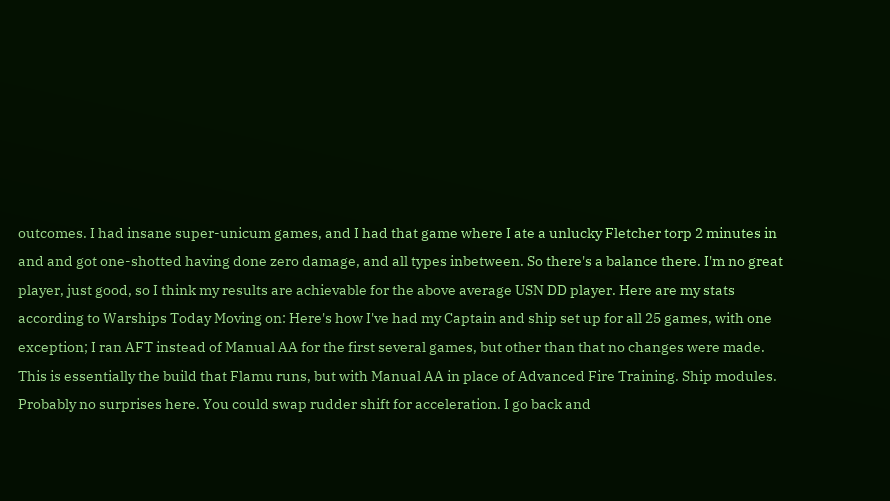outcomes. I had insane super-unicum games, and I had that game where I ate a unlucky Fletcher torp 2 minutes in and and got one-shotted having done zero damage, and all types inbetween. So there's a balance there. I'm no great player, just good, so I think my results are achievable for the above average USN DD player. Here are my stats according to Warships Today Moving on: Here's how I've had my Captain and ship set up for all 25 games, with one exception; I ran AFT instead of Manual AA for the first several games, but other than that no changes were made. This is essentially the build that Flamu runs, but with Manual AA in place of Advanced Fire Training. Ship modules. Probably no surprises here. You could swap rudder shift for acceleration. I go back and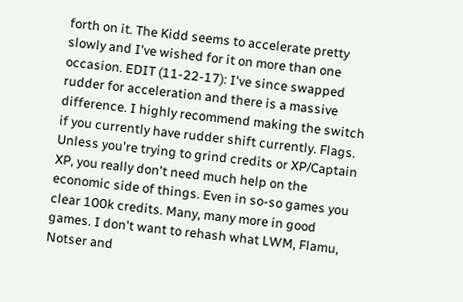forth on it. The Kidd seems to accelerate pretty slowly and I've wished for it on more than one occasion. EDIT (11-22-17): I've since swapped rudder for acceleration and there is a massive difference. I highly recommend making the switch if you currently have rudder shift currently. Flags. Unless you're trying to grind credits or XP/Captain XP, you really don't need much help on the economic side of things. Even in so-so games you clear 100k credits. Many, many more in good games. I don't want to rehash what LWM, Flamu, Notser and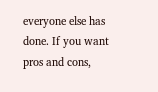everyone else has done. If you want pros and cons,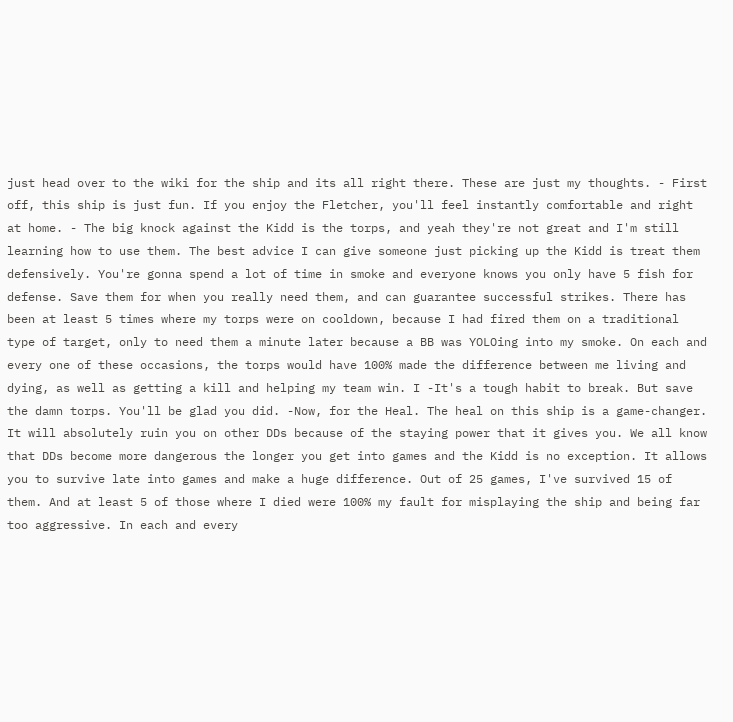just head over to the wiki for the ship and its all right there. These are just my thoughts. - First off, this ship is just fun. If you enjoy the Fletcher, you'll feel instantly comfortable and right at home. - The big knock against the Kidd is the torps, and yeah they're not great and I'm still learning how to use them. The best advice I can give someone just picking up the Kidd is treat them defensively. You're gonna spend a lot of time in smoke and everyone knows you only have 5 fish for defense. Save them for when you really need them, and can guarantee successful strikes. There has been at least 5 times where my torps were on cooldown, because I had fired them on a traditional type of target, only to need them a minute later because a BB was YOLOing into my smoke. On each and every one of these occasions, the torps would have 100% made the difference between me living and dying, as well as getting a kill and helping my team win. I -It's a tough habit to break. But save the damn torps. You'll be glad you did. -Now, for the Heal. The heal on this ship is a game-changer. It will absolutely ruin you on other DDs because of the staying power that it gives you. We all know that DDs become more dangerous the longer you get into games and the Kidd is no exception. It allows you to survive late into games and make a huge difference. Out of 25 games, I've survived 15 of them. And at least 5 of those where I died were 100% my fault for misplaying the ship and being far too aggressive. In each and every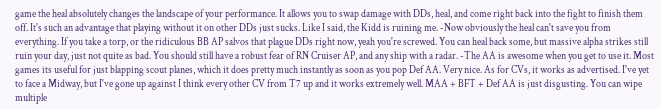game the heal absolutely changes the landscape of your performance. It allows you to swap damage with DDs, heal, and come right back into the fight to finish them off. It's such an advantage that playing without it on other DDs just sucks. Like I said, the Kidd is ruining me. -Now obviously the heal can't save you from everything. If you take a torp, or the ridiculous BB AP salvos that plague DDs right now, yeah you're screwed. You can heal back some, but massive alpha strikes still ruin your day, just not quite as bad. You should still have a robust fear of RN Cruiser AP, and any ship with a radar. -The AA is awesome when you get to use it. Most games its useful for just blapping scout planes, which it does pretty much instantly as soon as you pop Def AA. Very nice. As for CVs, it works as advertised. I've yet to face a Midway, but I've gone up against I think every other CV from T7 up and it works extremely well. MAA + BFT + Def AA is just disgusting. You can wipe multiple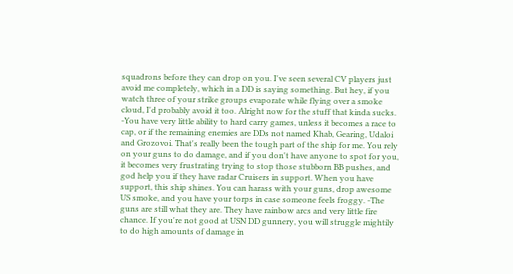squadrons before they can drop on you. I've seen several CV players just avoid me completely, which in a DD is saying something. But hey, if you watch three of your strike groups evaporate while flying over a smoke cloud, I'd probably avoid it too. Alright now for the stuff that kinda sucks. -You have very little ability to hard carry games, unless it becomes a race to cap, or if the remaining enemies are DDs not named Khab, Gearing, Udaloi and Grozovoi. That's really been the tough part of the ship for me. You rely on your guns to do damage, and if you don't have anyone to spot for you, it becomes very frustrating trying to stop those stubborn BB pushes, and god help you if they have radar Cruisers in support. When you have support, this ship shines. You can harass with your guns, drop awesome US smoke, and you have your torps in case someone feels froggy. -The guns are still what they are. They have rainbow arcs and very little fire chance. If you're not good at USN DD gunnery, you will struggle mightily to do high amounts of damage in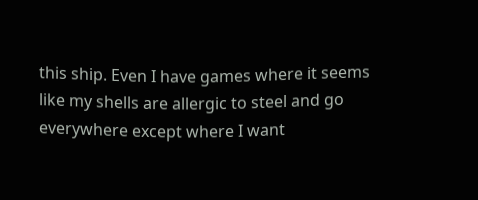this ship. Even I have games where it seems like my shells are allergic to steel and go everywhere except where I want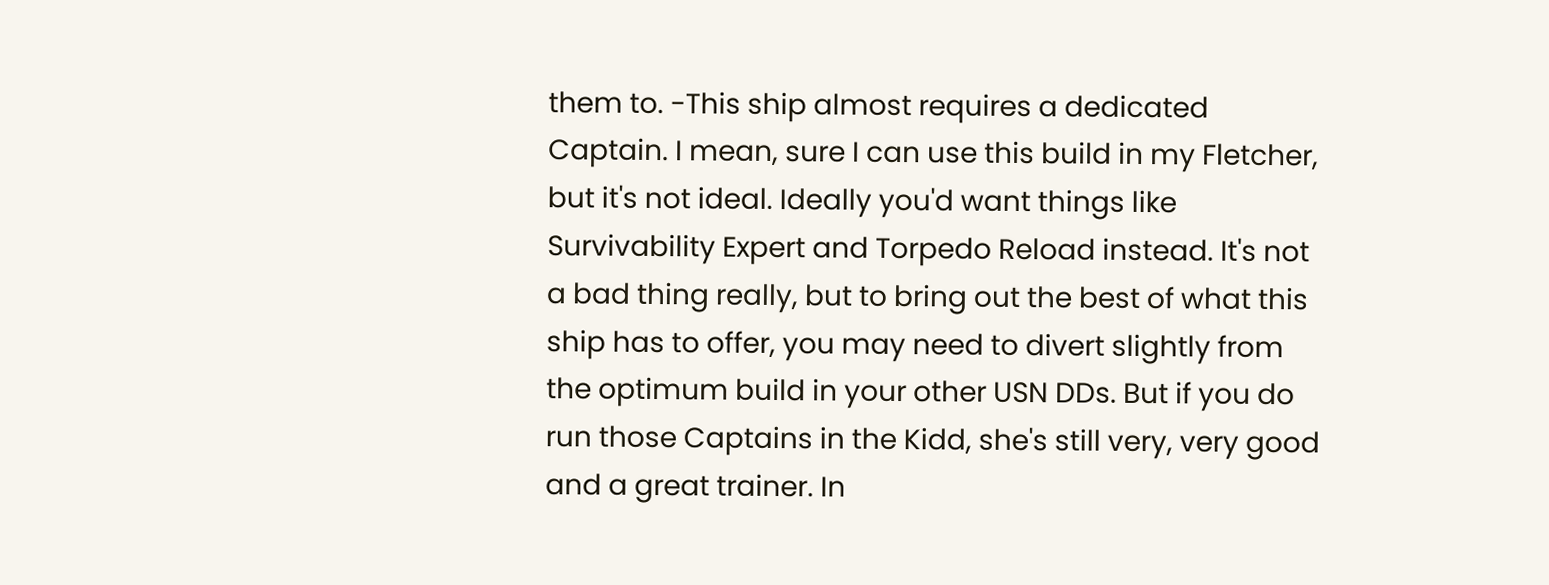them to. -This ship almost requires a dedicated Captain. I mean, sure I can use this build in my Fletcher, but it's not ideal. Ideally you'd want things like Survivability Expert and Torpedo Reload instead. It's not a bad thing really, but to bring out the best of what this ship has to offer, you may need to divert slightly from the optimum build in your other USN DDs. But if you do run those Captains in the Kidd, she's still very, very good and a great trainer. In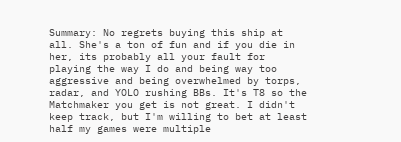Summary: No regrets buying this ship at all. She's a ton of fun and if you die in her, its probably all your fault for playing the way I do and being way too aggressive and being overwhelmed by torps, radar, and YOLO rushing BBs. It's T8 so the Matchmaker you get is not great. I didn't keep track, but I'm willing to bet at least half my games were multiple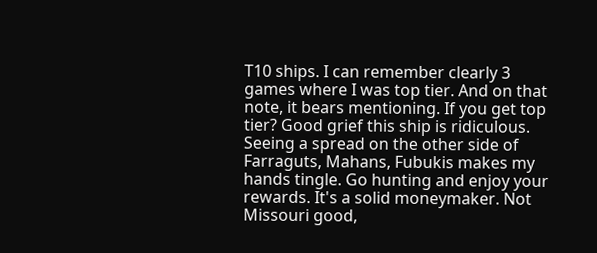T10 ships. I can remember clearly 3 games where I was top tier. And on that note, it bears mentioning. If you get top tier? Good grief this ship is ridiculous. Seeing a spread on the other side of Farraguts, Mahans, Fubukis makes my hands tingle. Go hunting and enjoy your rewards. It's a solid moneymaker. Not Missouri good,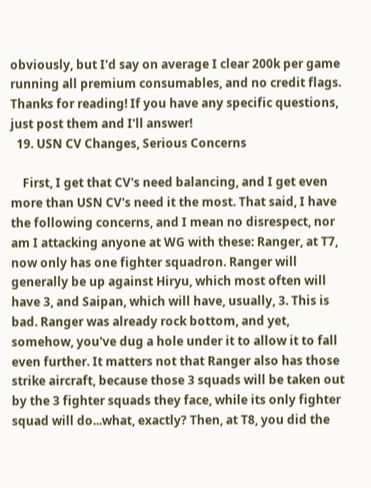obviously, but I'd say on average I clear 200k per game running all premium consumables, and no credit flags. Thanks for reading! If you have any specific questions, just post them and I'll answer!
  19. USN CV Changes, Serious Concerns

    First, I get that CV's need balancing, and I get even more than USN CV's need it the most. That said, I have the following concerns, and I mean no disrespect, nor am I attacking anyone at WG with these: Ranger, at T7, now only has one fighter squadron. Ranger will generally be up against Hiryu, which most often will have 3, and Saipan, which will have, usually, 3. This is bad. Ranger was already rock bottom, and yet, somehow, you've dug a hole under it to allow it to fall even further. It matters not that Ranger also has those strike aircraft, because those 3 squads will be taken out by the 3 fighter squads they face, while its only fighter squad will do...what, exactly? Then, at T8, you did the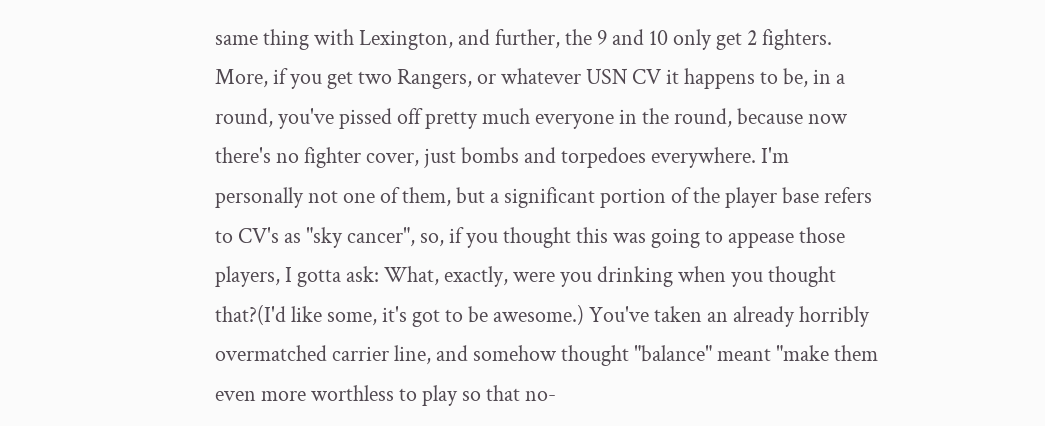same thing with Lexington, and further, the 9 and 10 only get 2 fighters. More, if you get two Rangers, or whatever USN CV it happens to be, in a round, you've pissed off pretty much everyone in the round, because now there's no fighter cover, just bombs and torpedoes everywhere. I'm personally not one of them, but a significant portion of the player base refers to CV's as "sky cancer", so, if you thought this was going to appease those players, I gotta ask: What, exactly, were you drinking when you thought that?(I'd like some, it's got to be awesome.) You've taken an already horribly overmatched carrier line, and somehow thought "balance" meant "make them even more worthless to play so that no-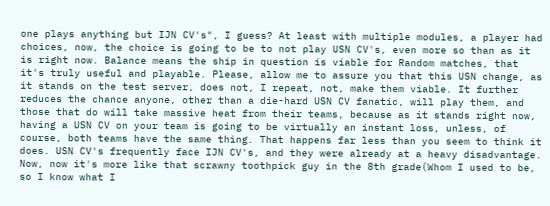one plays anything but IJN CV's", I guess? At least with multiple modules, a player had choices, now, the choice is going to be to not play USN CV's, even more so than as it is right now. Balance means the ship in question is viable for Random matches, that it's truly useful and playable. Please, allow me to assure you that this USN change, as it stands on the test server, does not, I repeat, not, make them viable. It further reduces the chance anyone, other than a die-hard USN CV fanatic, will play them, and those that do will take massive heat from their teams, because as it stands right now, having a USN CV on your team is going to be virtually an instant loss, unless, of course, both teams have the same thing. That happens far less than you seem to think it does. USN CV's frequently face IJN CV's, and they were already at a heavy disadvantage. Now, now it's more like that scrawny toothpick guy in the 8th grade(Whom I used to be, so I know what I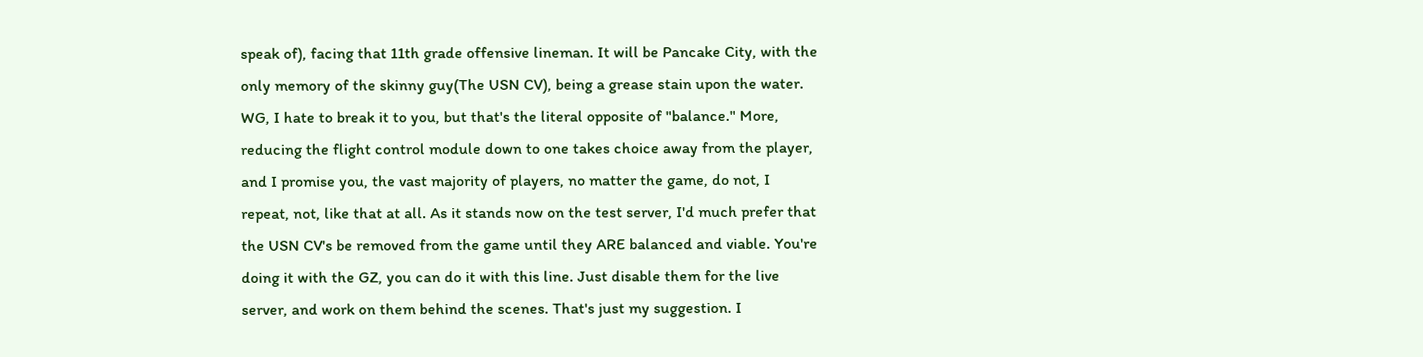speak of), facing that 11th grade offensive lineman. It will be Pancake City, with the only memory of the skinny guy(The USN CV), being a grease stain upon the water. WG, I hate to break it to you, but that's the literal opposite of "balance." More, reducing the flight control module down to one takes choice away from the player, and I promise you, the vast majority of players, no matter the game, do not, I repeat, not, like that at all. As it stands now on the test server, I'd much prefer that the USN CV's be removed from the game until they ARE balanced and viable. You're doing it with the GZ, you can do it with this line. Just disable them for the live server, and work on them behind the scenes. That's just my suggestion. I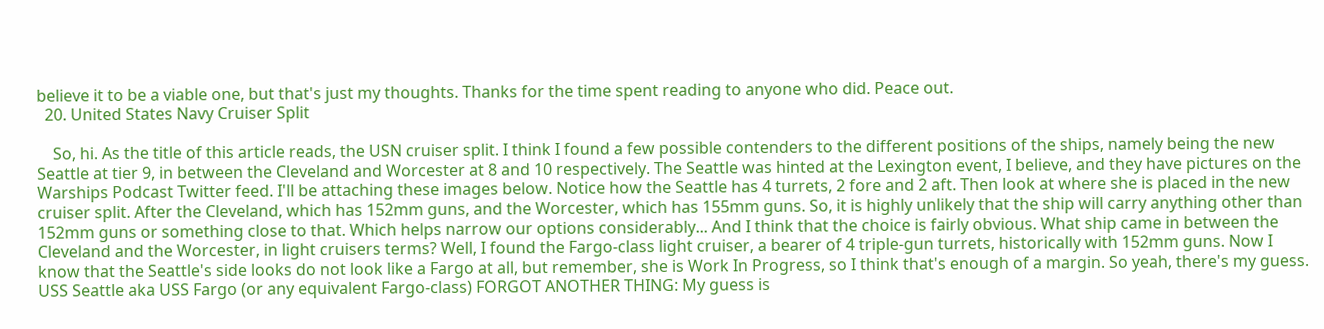believe it to be a viable one, but that's just my thoughts. Thanks for the time spent reading to anyone who did. Peace out.
  20. United States Navy Cruiser Split

    So, hi. As the title of this article reads, the USN cruiser split. I think I found a few possible contenders to the different positions of the ships, namely being the new Seattle at tier 9, in between the Cleveland and Worcester at 8 and 10 respectively. The Seattle was hinted at the Lexington event, I believe, and they have pictures on the Warships Podcast Twitter feed. I'll be attaching these images below. Notice how the Seattle has 4 turrets, 2 fore and 2 aft. Then look at where she is placed in the new cruiser split. After the Cleveland, which has 152mm guns, and the Worcester, which has 155mm guns. So, it is highly unlikely that the ship will carry anything other than 152mm guns or something close to that. Which helps narrow our options considerably... And I think that the choice is fairly obvious. What ship came in between the Cleveland and the Worcester, in light cruisers terms? Well, I found the Fargo-class light cruiser, a bearer of 4 triple-gun turrets, historically with 152mm guns. Now I know that the Seattle's side looks do not look like a Fargo at all, but remember, she is Work In Progress, so I think that's enough of a margin. So yeah, there's my guess. USS Seattle aka USS Fargo (or any equivalent Fargo-class) FORGOT ANOTHER THING: My guess is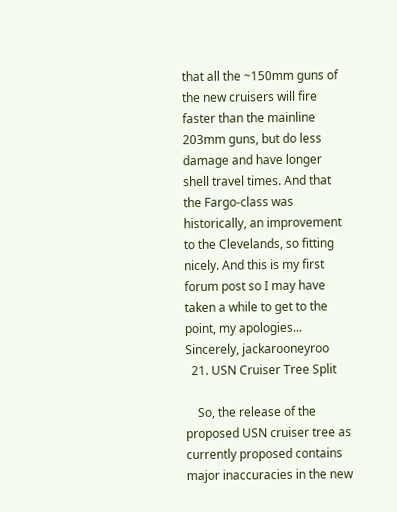that all the ~150mm guns of the new cruisers will fire faster than the mainline 203mm guns, but do less damage and have longer shell travel times. And that the Fargo-class was historically, an improvement to the Clevelands, so fitting nicely. And this is my first forum post so I may have taken a while to get to the point, my apologies... Sincerely, jackarooneyroo
  21. USN Cruiser Tree Split

    So, the release of the proposed USN cruiser tree as currently proposed contains major inaccuracies in the new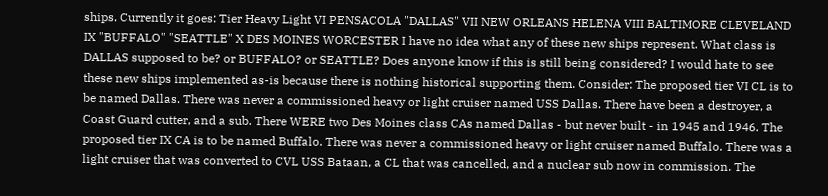ships. Currently it goes: Tier Heavy Light VI PENSACOLA "DALLAS" VII NEW ORLEANS HELENA VIII BALTIMORE CLEVELAND IX "BUFFALO" "SEATTLE" X DES MOINES WORCESTER I have no idea what any of these new ships represent. What class is DALLAS supposed to be? or BUFFALO? or SEATTLE? Does anyone know if this is still being considered? I would hate to see these new ships implemented as-is because there is nothing historical supporting them. Consider: The proposed tier VI CL is to be named Dallas. There was never a commissioned heavy or light cruiser named USS Dallas. There have been a destroyer, a Coast Guard cutter, and a sub. There WERE two Des Moines class CAs named Dallas - but never built - in 1945 and 1946. The proposed tier IX CA is to be named Buffalo. There was never a commissioned heavy or light cruiser named Buffalo. There was a light cruiser that was converted to CVL USS Bataan, a CL that was cancelled, and a nuclear sub now in commission. The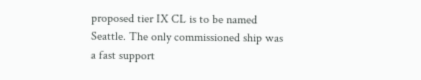proposed tier IX CL is to be named Seattle. The only commissioned ship was a fast support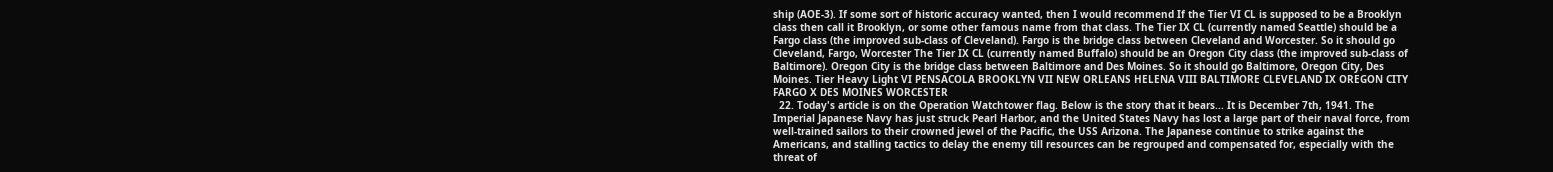ship (AOE-3). If some sort of historic accuracy wanted, then I would recommend If the Tier VI CL is supposed to be a Brooklyn class then call it Brooklyn, or some other famous name from that class. The Tier IX CL (currently named Seattle) should be a Fargo class (the improved sub-class of Cleveland). Fargo is the bridge class between Cleveland and Worcester. So it should go Cleveland, Fargo, Worcester The Tier IX CL (currently named Buffalo) should be an Oregon City class (the improved sub-class of Baltimore). Oregon City is the bridge class between Baltimore and Des Moines. So it should go Baltimore, Oregon City, Des Moines. Tier Heavy Light VI PENSACOLA BROOKLYN VII NEW ORLEANS HELENA VIII BALTIMORE CLEVELAND IX OREGON CITY FARGO X DES MOINES WORCESTER
  22. Today's article is on the Operation Watchtower flag. Below is the story that it bears... It is December 7th, 1941. The Imperial Japanese Navy has just struck Pearl Harbor, and the United States Navy has lost a large part of their naval force, from well-trained sailors to their crowned jewel of the Pacific, the USS Arizona. The Japanese continue to strike against the Americans, and stalling tactics to delay the enemy till resources can be regrouped and compensated for, especially with the threat of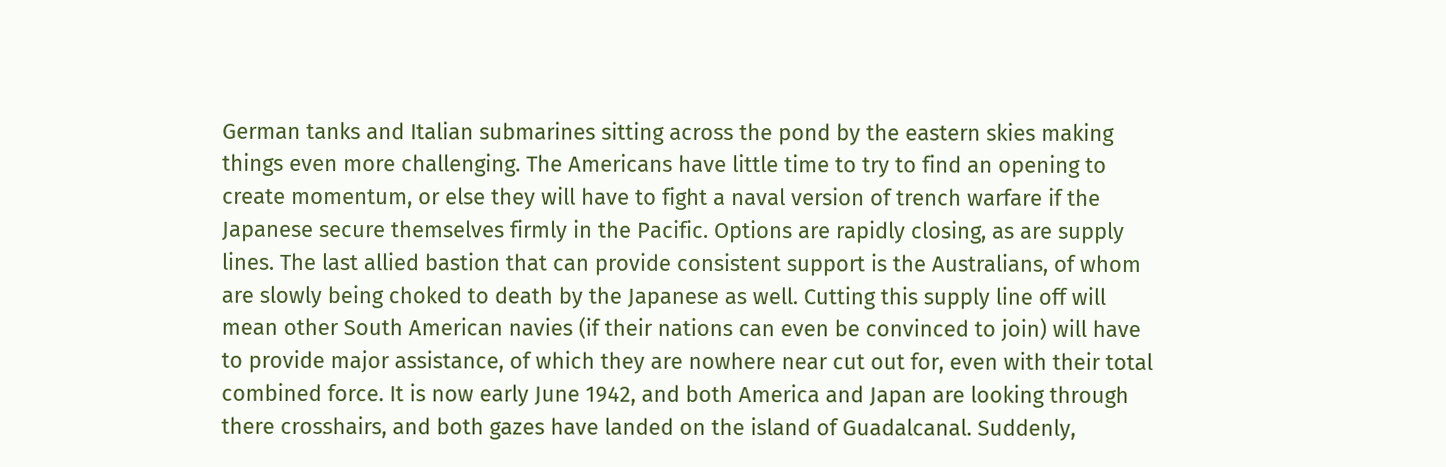German tanks and Italian submarines sitting across the pond by the eastern skies making things even more challenging. The Americans have little time to try to find an opening to create momentum, or else they will have to fight a naval version of trench warfare if the Japanese secure themselves firmly in the Pacific. Options are rapidly closing, as are supply lines. The last allied bastion that can provide consistent support is the Australians, of whom are slowly being choked to death by the Japanese as well. Cutting this supply line off will mean other South American navies (if their nations can even be convinced to join) will have to provide major assistance, of which they are nowhere near cut out for, even with their total combined force. It is now early June 1942, and both America and Japan are looking through there crosshairs, and both gazes have landed on the island of Guadalcanal. Suddenly,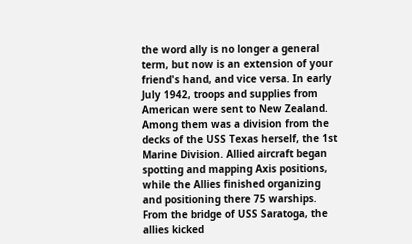the word ally is no longer a general term, but now is an extension of your friend's hand, and vice versa. In early July 1942, troops and supplies from American were sent to New Zealand. Among them was a division from the decks of the USS Texas herself, the 1st Marine Division. Allied aircraft began spotting and mapping Axis positions, while the Allies finished organizing and positioning there 75 warships. From the bridge of USS Saratoga, the allies kicked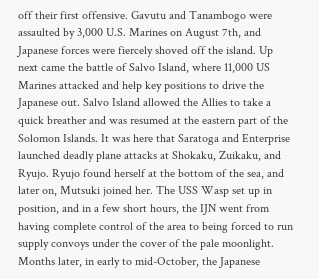off their first offensive. Gavutu and Tanambogo were assaulted by 3,000 U.S. Marines on August 7th, and Japanese forces were fiercely shoved off the island. Up next came the battle of Salvo Island, where 11,000 US Marines attacked and help key positions to drive the Japanese out. Salvo Island allowed the Allies to take a quick breather and was resumed at the eastern part of the Solomon Islands. It was here that Saratoga and Enterprise launched deadly plane attacks at Shokaku, Zuikaku, and Ryujo. Ryujo found herself at the bottom of the sea, and later on, Mutsuki joined her. The USS Wasp set up in position, and in a few short hours, the IJN went from having complete control of the area to being forced to run supply convoys under the cover of the pale moonlight. Months later, in early to mid-October, the Japanese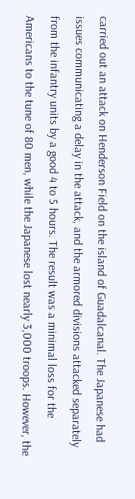carried out an attack on Henderson Field on the island of Guadalcanal. The Japanese had issues communicating a delay in the attack, and the armored divisions attacked separately from the infantry units by a good 4 to 5 hours. The result was a minimal loss for the Americans to the tune of 80 men, while the Japanese lost nearly 3,000 troops. However, the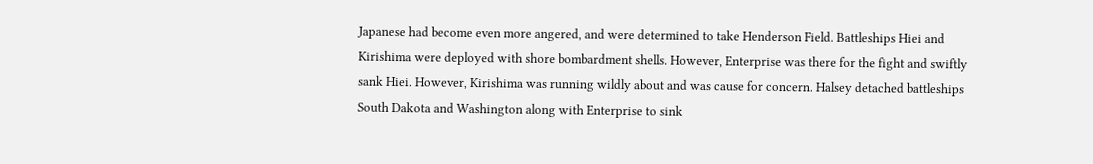Japanese had become even more angered, and were determined to take Henderson Field. Battleships Hiei and Kirishima were deployed with shore bombardment shells. However, Enterprise was there for the fight and swiftly sank Hiei. However, Kirishima was running wildly about and was cause for concern. Halsey detached battleships South Dakota and Washington along with Enterprise to sink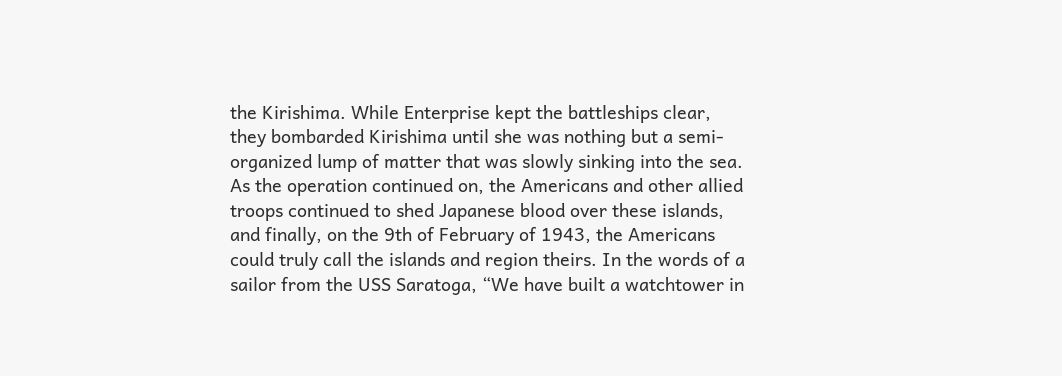the Kirishima. While Enterprise kept the battleships clear, they bombarded Kirishima until she was nothing but a semi-organized lump of matter that was slowly sinking into the sea. As the operation continued on, the Americans and other allied troops continued to shed Japanese blood over these islands, and finally, on the 9th of February of 1943, the Americans could truly call the islands and region theirs. In the words of a sailor from the USS Saratoga, “We have built a watchtower in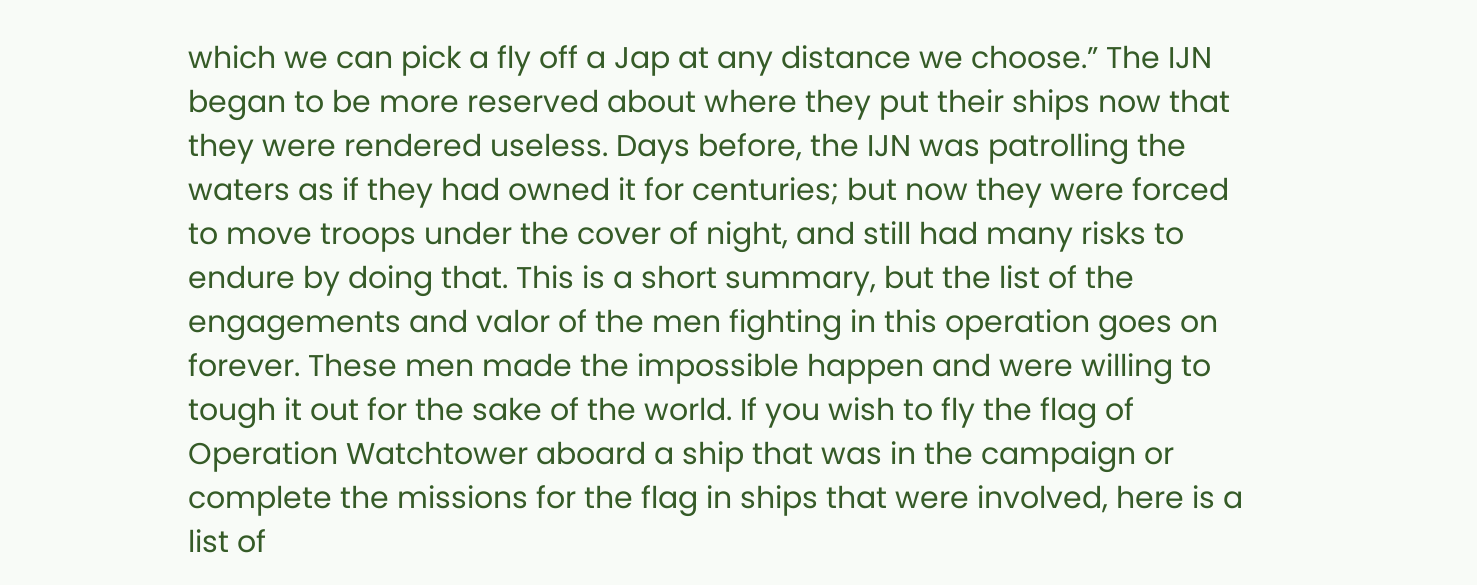which we can pick a fly off a Jap at any distance we choose.” The IJN began to be more reserved about where they put their ships now that they were rendered useless. Days before, the IJN was patrolling the waters as if they had owned it for centuries; but now they were forced to move troops under the cover of night, and still had many risks to endure by doing that. This is a short summary, but the list of the engagements and valor of the men fighting in this operation goes on forever. These men made the impossible happen and were willing to tough it out for the sake of the world. If you wish to fly the flag of Operation Watchtower aboard a ship that was in the campaign or complete the missions for the flag in ships that were involved, here is a list of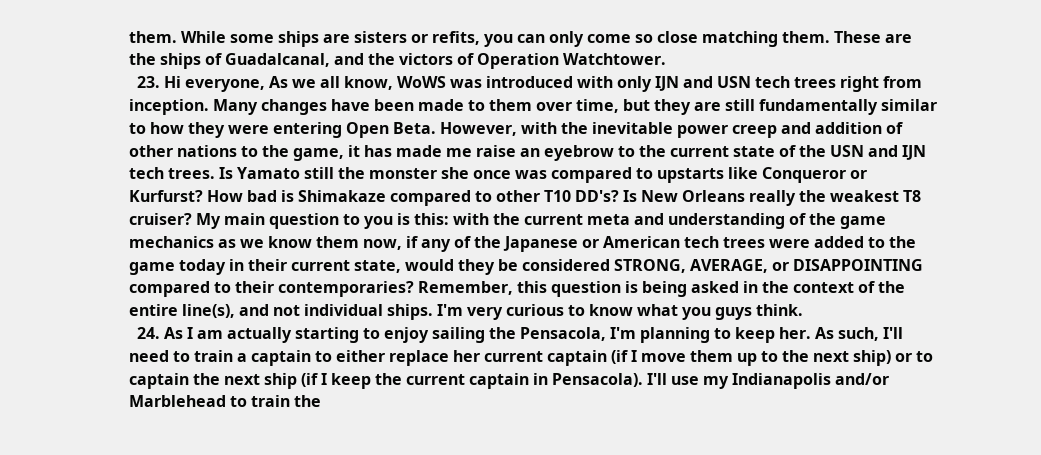them. While some ships are sisters or refits, you can only come so close matching them. These are the ships of Guadalcanal, and the victors of Operation Watchtower.
  23. Hi everyone, As we all know, WoWS was introduced with only IJN and USN tech trees right from inception. Many changes have been made to them over time, but they are still fundamentally similar to how they were entering Open Beta. However, with the inevitable power creep and addition of other nations to the game, it has made me raise an eyebrow to the current state of the USN and IJN tech trees. Is Yamato still the monster she once was compared to upstarts like Conqueror or Kurfurst? How bad is Shimakaze compared to other T10 DD's? Is New Orleans really the weakest T8 cruiser? My main question to you is this: with the current meta and understanding of the game mechanics as we know them now, if any of the Japanese or American tech trees were added to the game today in their current state, would they be considered STRONG, AVERAGE, or DISAPPOINTING compared to their contemporaries? Remember, this question is being asked in the context of the entire line(s), and not individual ships. I'm very curious to know what you guys think.
  24. As I am actually starting to enjoy sailing the Pensacola, I'm planning to keep her. As such, I'll need to train a captain to either replace her current captain (if I move them up to the next ship) or to captain the next ship (if I keep the current captain in Pensacola). I'll use my Indianapolis and/or Marblehead to train the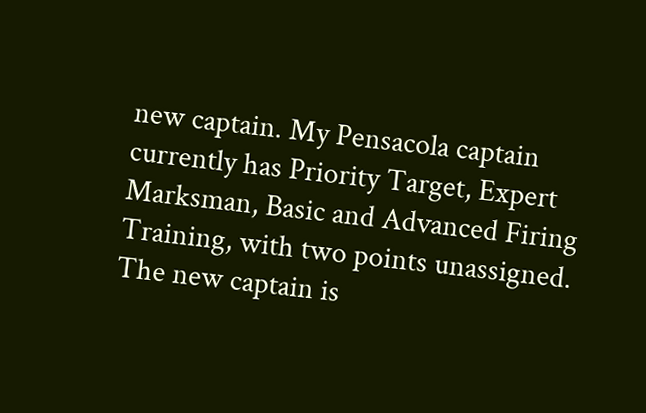new captain. My Pensacola captain currently has Priority Target, Expert Marksman, Basic and Advanced Firing Training, with two points unassigned. The new captain is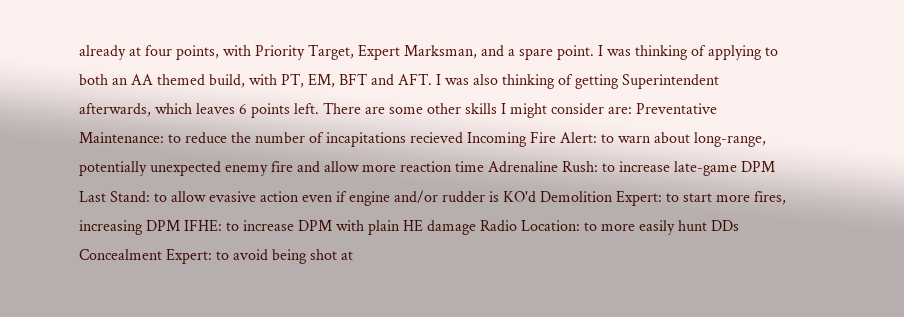already at four points, with Priority Target, Expert Marksman, and a spare point. I was thinking of applying to both an AA themed build, with PT, EM, BFT and AFT. I was also thinking of getting Superintendent afterwards, which leaves 6 points left. There are some other skills I might consider are: Preventative Maintenance: to reduce the number of incapitations recieved Incoming Fire Alert: to warn about long-range, potentially unexpected enemy fire and allow more reaction time Adrenaline Rush: to increase late-game DPM Last Stand: to allow evasive action even if engine and/or rudder is KO'd Demolition Expert: to start more fires, increasing DPM IFHE: to increase DPM with plain HE damage Radio Location: to more easily hunt DDs Concealment Expert: to avoid being shot at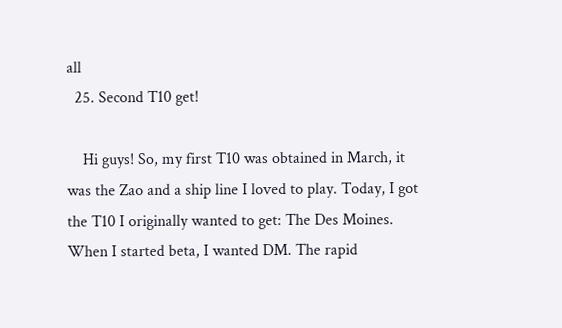all
  25. Second T10 get!

    Hi guys! So, my first T10 was obtained in March, it was the Zao and a ship line I loved to play. Today, I got the T10 I originally wanted to get: The Des Moines. When I started beta, I wanted DM. The rapid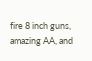fire 8 inch guns, amazing AA, and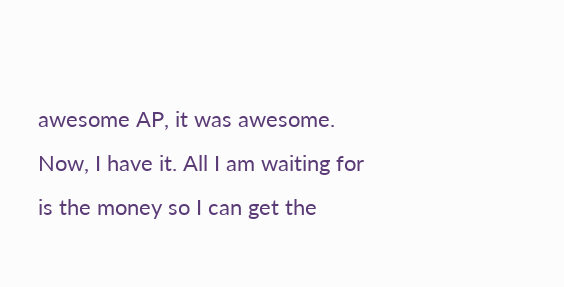awesome AP, it was awesome. Now, I have it. All I am waiting for is the money so I can get the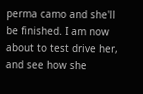perma camo and she'll be finished. I am now about to test drive her, and see how she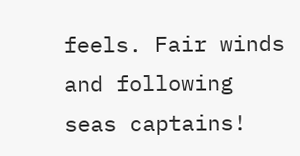feels. Fair winds and following seas captains!